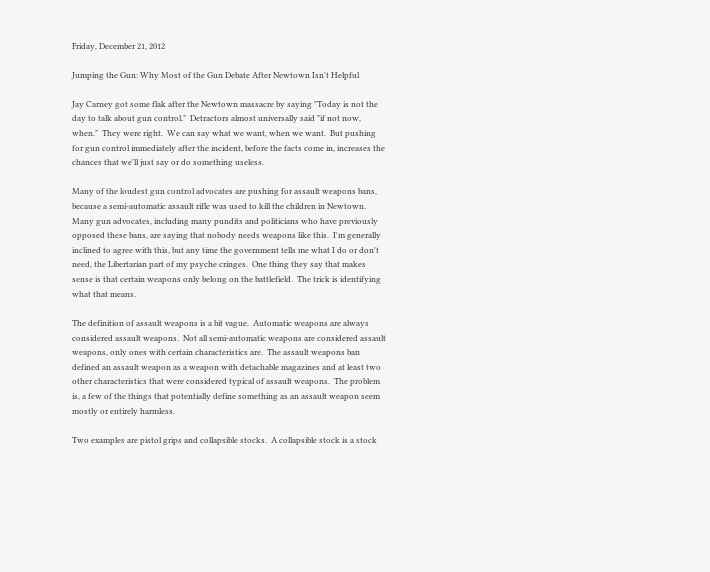Friday, December 21, 2012

Jumping the Gun: Why Most of the Gun Debate After Newtown Isn't Helpful

Jay Carney got some flak after the Newtown massacre by saying "Today is not the day to talk about gun control."  Detractors almost universally said "if not now, when."  They were right.  We can say what we want, when we want.  But pushing for gun control immediately after the incident, before the facts come in, increases the chances that we'll just say or do something useless.

Many of the loudest gun control advocates are pushing for assault weapons bans, because a semi-automatic assault rifle was used to kill the children in Newtown.  Many gun advocates, including many pundits and politicians who have previously opposed these bans, are saying that nobody needs weapons like this.  I'm generally inclined to agree with this, but any time the government tells me what I do or don't need, the Libertarian part of my psyche cringes.  One thing they say that makes sense is that certain weapons only belong on the battlefield.  The trick is identifying what that means.

The definition of assault weapons is a bit vague.  Automatic weapons are always considered assault weapons.  Not all semi-automatic weapons are considered assault weapons, only ones with certain characteristics are.  The assault weapons ban defined an assault weapon as a weapon with detachable magazines and at least two other characteristics that were considered typical of assault weapons.  The problem is, a few of the things that potentially define something as an assault weapon seem mostly or entirely harmless.

Two examples are pistol grips and collapsible stocks.  A collapsible stock is a stock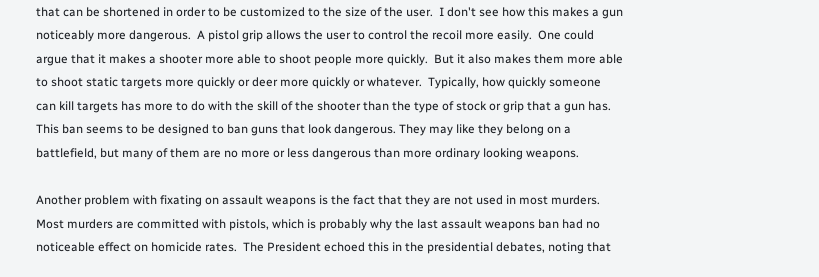that can be shortened in order to be customized to the size of the user.  I don't see how this makes a gun noticeably more dangerous.  A pistol grip allows the user to control the recoil more easily.  One could argue that it makes a shooter more able to shoot people more quickly.  But it also makes them more able to shoot static targets more quickly or deer more quickly or whatever.  Typically, how quickly someone can kill targets has more to do with the skill of the shooter than the type of stock or grip that a gun has.  This ban seems to be designed to ban guns that look dangerous. They may like they belong on a battlefield, but many of them are no more or less dangerous than more ordinary looking weapons.

Another problem with fixating on assault weapons is the fact that they are not used in most murders.  Most murders are committed with pistols, which is probably why the last assault weapons ban had no noticeable effect on homicide rates.  The President echoed this in the presidential debates, noting that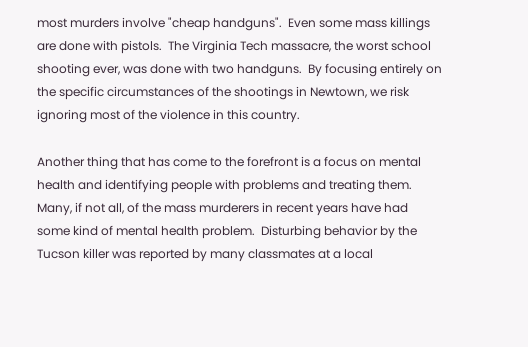most murders involve "cheap handguns".  Even some mass killings are done with pistols.  The Virginia Tech massacre, the worst school shooting ever, was done with two handguns.  By focusing entirely on the specific circumstances of the shootings in Newtown, we risk ignoring most of the violence in this country.

Another thing that has come to the forefront is a focus on mental health and identifying people with problems and treating them.  Many, if not all, of the mass murderers in recent years have had some kind of mental health problem.  Disturbing behavior by the Tucson killer was reported by many classmates at a local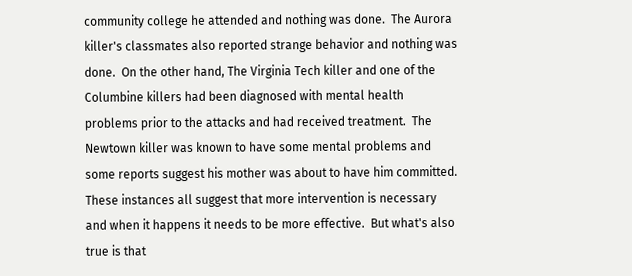community college he attended and nothing was done.  The Aurora killer's classmates also reported strange behavior and nothing was done.  On the other hand, The Virginia Tech killer and one of the Columbine killers had been diagnosed with mental health problems prior to the attacks and had received treatment.  The Newtown killer was known to have some mental problems and some reports suggest his mother was about to have him committed.  These instances all suggest that more intervention is necessary and when it happens it needs to be more effective.  But what's also true is that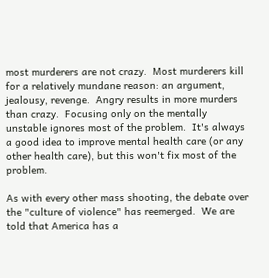most murderers are not crazy.  Most murderers kill for a relatively mundane reason: an argument, jealousy, revenge.  Angry results in more murders than crazy.  Focusing only on the mentally unstable ignores most of the problem.  It's always a good idea to improve mental health care (or any other health care), but this won't fix most of the problem.

As with every other mass shooting, the debate over the "culture of violence" has reemerged.  We are told that America has a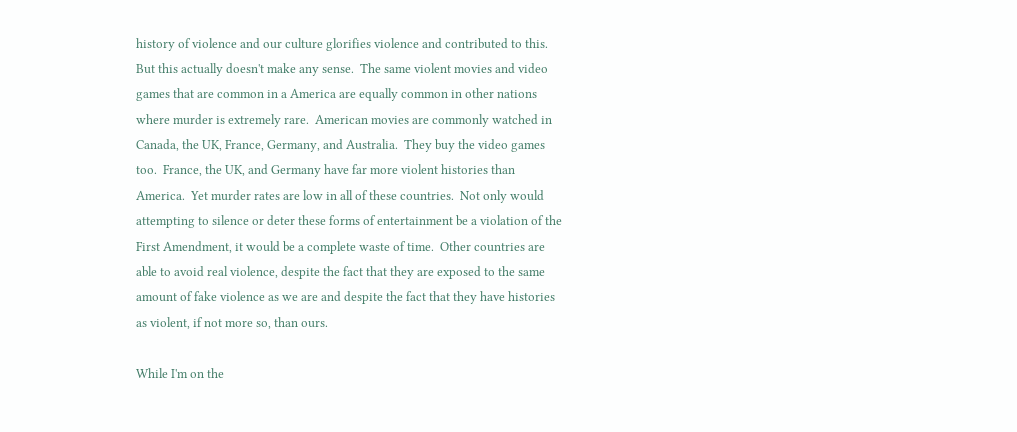history of violence and our culture glorifies violence and contributed to this.  But this actually doesn't make any sense.  The same violent movies and video games that are common in a America are equally common in other nations where murder is extremely rare.  American movies are commonly watched in Canada, the UK, France, Germany, and Australia.  They buy the video games too.  France, the UK, and Germany have far more violent histories than America.  Yet murder rates are low in all of these countries.  Not only would attempting to silence or deter these forms of entertainment be a violation of the First Amendment, it would be a complete waste of time.  Other countries are able to avoid real violence, despite the fact that they are exposed to the same amount of fake violence as we are and despite the fact that they have histories as violent, if not more so, than ours.

While I'm on the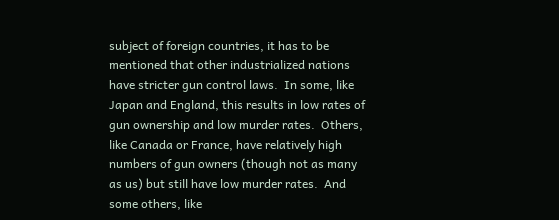subject of foreign countries, it has to be mentioned that other industrialized nations have stricter gun control laws.  In some, like Japan and England, this results in low rates of gun ownership and low murder rates.  Others, like Canada or France, have relatively high numbers of gun owners (though not as many as us) but still have low murder rates.  And some others, like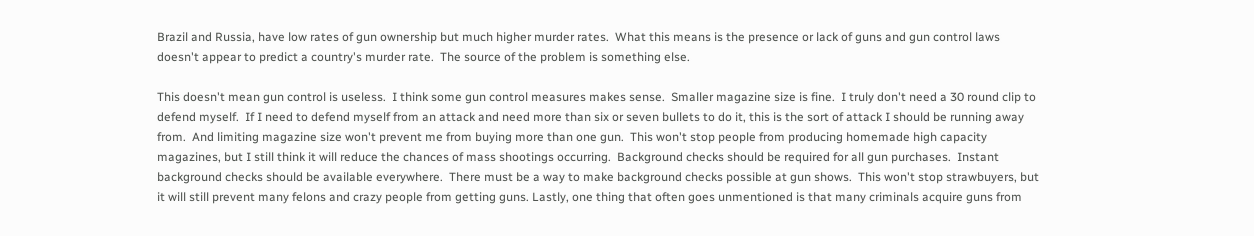Brazil and Russia, have low rates of gun ownership but much higher murder rates.  What this means is the presence or lack of guns and gun control laws doesn't appear to predict a country's murder rate.  The source of the problem is something else.

This doesn't mean gun control is useless.  I think some gun control measures makes sense.  Smaller magazine size is fine.  I truly don't need a 30 round clip to defend myself.  If I need to defend myself from an attack and need more than six or seven bullets to do it, this is the sort of attack I should be running away from.  And limiting magazine size won't prevent me from buying more than one gun.  This won't stop people from producing homemade high capacity magazines, but I still think it will reduce the chances of mass shootings occurring.  Background checks should be required for all gun purchases.  Instant background checks should be available everywhere.  There must be a way to make background checks possible at gun shows.  This won't stop strawbuyers, but it will still prevent many felons and crazy people from getting guns. Lastly, one thing that often goes unmentioned is that many criminals acquire guns from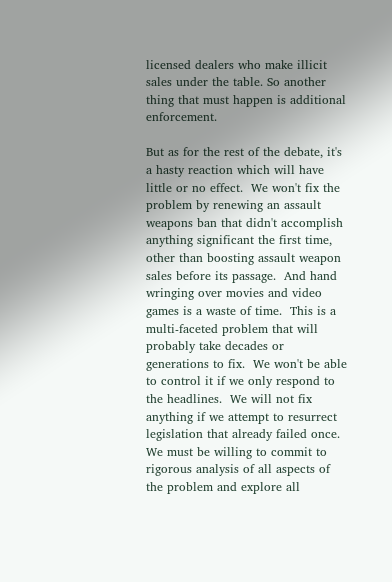licensed dealers who make illicit sales under the table. So another thing that must happen is additional enforcement.

But as for the rest of the debate, it's a hasty reaction which will have little or no effect.  We won't fix the problem by renewing an assault weapons ban that didn't accomplish anything significant the first time, other than boosting assault weapon sales before its passage.  And hand wringing over movies and video games is a waste of time.  This is a multi-faceted problem that will probably take decades or generations to fix.  We won't be able to control it if we only respond to the headlines.  We will not fix anything if we attempt to resurrect legislation that already failed once.  We must be willing to commit to rigorous analysis of all aspects of the problem and explore all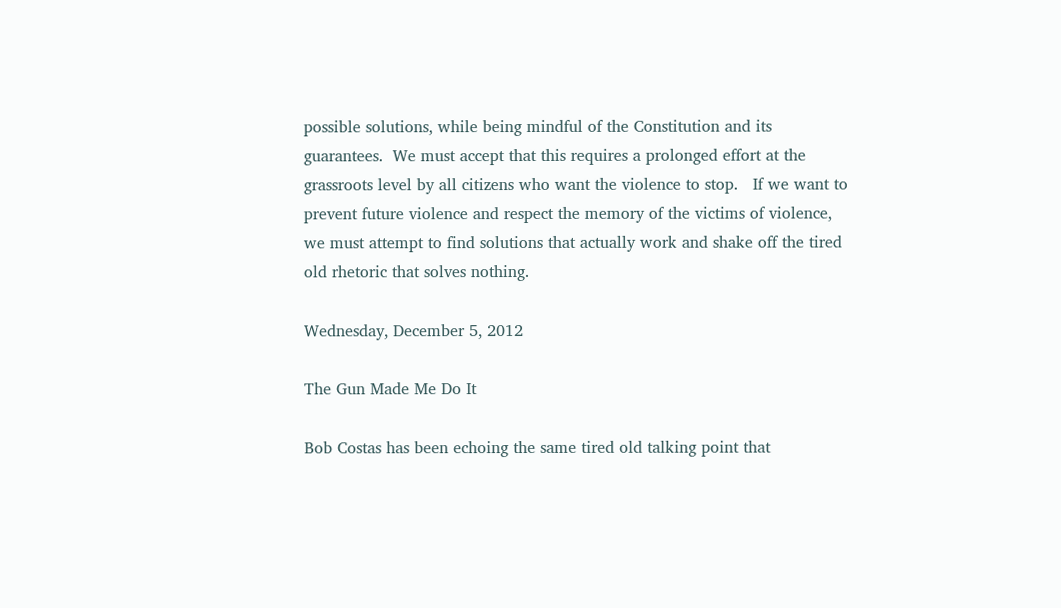possible solutions, while being mindful of the Constitution and its guarantees.  We must accept that this requires a prolonged effort at the grassroots level by all citizens who want the violence to stop.   If we want to prevent future violence and respect the memory of the victims of violence, we must attempt to find solutions that actually work and shake off the tired old rhetoric that solves nothing.

Wednesday, December 5, 2012

The Gun Made Me Do It

Bob Costas has been echoing the same tired old talking point that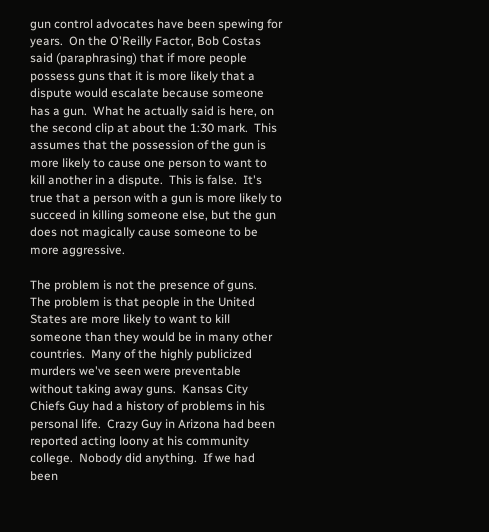gun control advocates have been spewing for years.  On the O'Reilly Factor, Bob Costas said (paraphrasing) that if more people possess guns that it is more likely that a dispute would escalate because someone has a gun.  What he actually said is here, on the second clip at about the 1:30 mark.  This assumes that the possession of the gun is more likely to cause one person to want to kill another in a dispute.  This is false.  It's true that a person with a gun is more likely to succeed in killing someone else, but the gun does not magically cause someone to be more aggressive.

The problem is not the presence of guns.  The problem is that people in the United States are more likely to want to kill someone than they would be in many other countries.  Many of the highly publicized murders we've seen were preventable without taking away guns.  Kansas City Chiefs Guy had a history of problems in his personal life.  Crazy Guy in Arizona had been reported acting loony at his community college.  Nobody did anything.  If we had been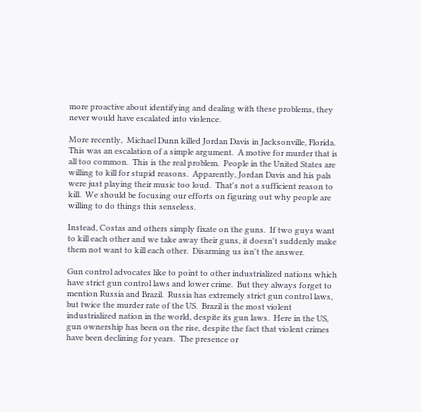more proactive about identifying and dealing with these problems, they never would have escalated into violence.

More recently,  Michael Dunn killed Jordan Davis in Jacksonville, Florida.  This was an escalation of a simple argument.  A motive for murder that is all too common.  This is the real problem.  People in the United States are willing to kill for stupid reasons.  Apparently, Jordan Davis and his pals were just playing their music too loud.  That's not a sufficient reason to kill.  We should be focusing our efforts on figuring out why people are willing to do things this senseless.

Instead, Costas and others simply fixate on the guns.  If two guys want to kill each other and we take away their guns, it doesn't suddenly make them not want to kill each other.  Disarming us isn't the answer.

Gun control advocates like to point to other industrialized nations which have strict gun control laws and lower crime.  But they always forget to mention Russia and Brazil.  Russia has extremely strict gun control laws, but twice the murder rate of the US.  Brazil is the most violent industrialized nation in the world, despite its gun laws.  Here in the US, gun ownership has been on the rise, despite the fact that violent crimes have been declining for years.  The presence or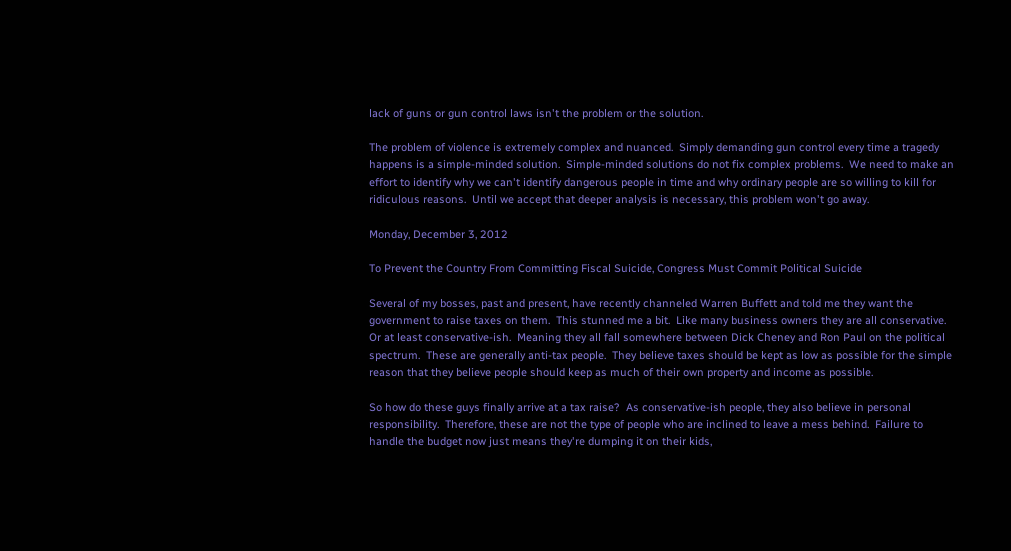lack of guns or gun control laws isn't the problem or the solution.

The problem of violence is extremely complex and nuanced.  Simply demanding gun control every time a tragedy happens is a simple-minded solution.  Simple-minded solutions do not fix complex problems.  We need to make an effort to identify why we can't identify dangerous people in time and why ordinary people are so willing to kill for ridiculous reasons.  Until we accept that deeper analysis is necessary, this problem won't go away.

Monday, December 3, 2012

To Prevent the Country From Committing Fiscal Suicide, Congress Must Commit Political Suicide

Several of my bosses, past and present, have recently channeled Warren Buffett and told me they want the government to raise taxes on them.  This stunned me a bit.  Like many business owners they are all conservative.  Or at least conservative-ish.  Meaning they all fall somewhere between Dick Cheney and Ron Paul on the political spectrum.  These are generally anti-tax people.  They believe taxes should be kept as low as possible for the simple reason that they believe people should keep as much of their own property and income as possible.

So how do these guys finally arrive at a tax raise?  As conservative-ish people, they also believe in personal responsibility.  Therefore, these are not the type of people who are inclined to leave a mess behind.  Failure to handle the budget now just means they're dumping it on their kids,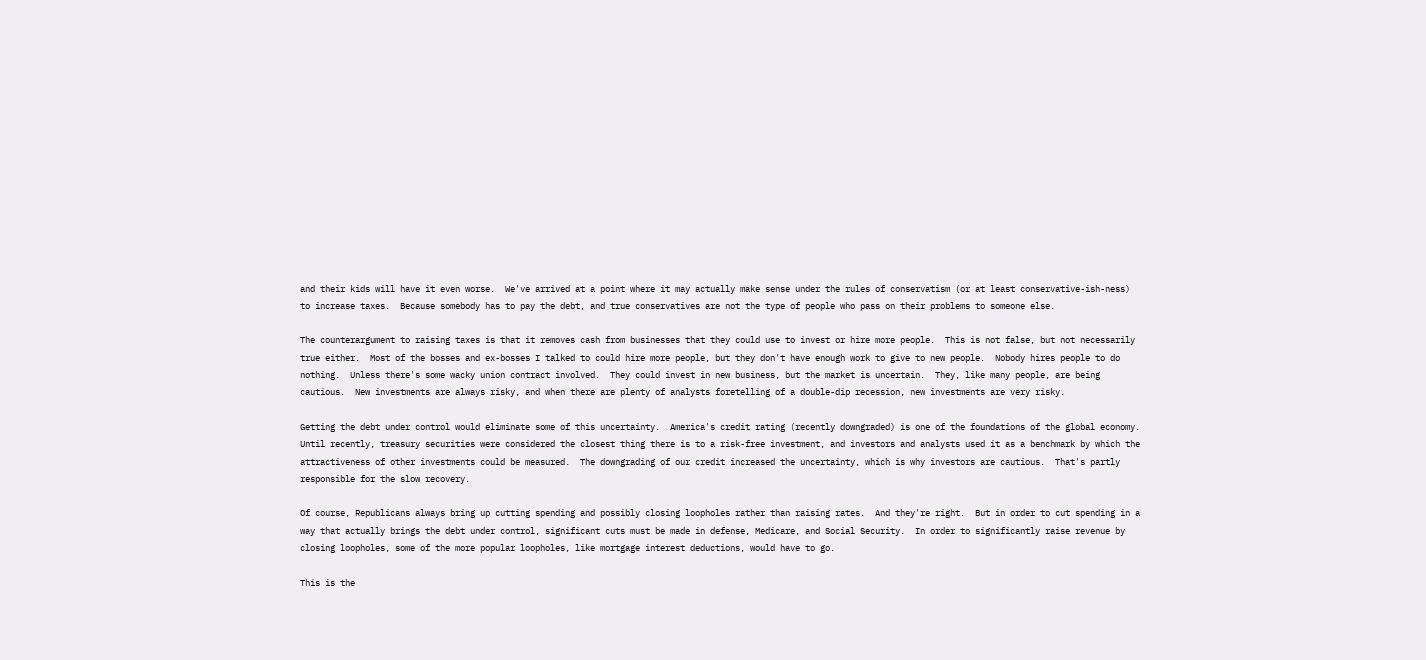and their kids will have it even worse.  We've arrived at a point where it may actually make sense under the rules of conservatism (or at least conservative-ish-ness) to increase taxes.  Because somebody has to pay the debt, and true conservatives are not the type of people who pass on their problems to someone else.

The counterargument to raising taxes is that it removes cash from businesses that they could use to invest or hire more people.  This is not false, but not necessarily true either.  Most of the bosses and ex-bosses I talked to could hire more people, but they don't have enough work to give to new people.  Nobody hires people to do nothing.  Unless there's some wacky union contract involved.  They could invest in new business, but the market is uncertain.  They, like many people, are being cautious.  New investments are always risky, and when there are plenty of analysts foretelling of a double-dip recession, new investments are very risky.

Getting the debt under control would eliminate some of this uncertainty.  America's credit rating (recently downgraded) is one of the foundations of the global economy.  Until recently, treasury securities were considered the closest thing there is to a risk-free investment, and investors and analysts used it as a benchmark by which the attractiveness of other investments could be measured.  The downgrading of our credit increased the uncertainty, which is why investors are cautious.  That's partly responsible for the slow recovery.

Of course, Republicans always bring up cutting spending and possibly closing loopholes rather than raising rates.  And they're right.  But in order to cut spending in a way that actually brings the debt under control, significant cuts must be made in defense, Medicare, and Social Security.  In order to significantly raise revenue by closing loopholes, some of the more popular loopholes, like mortgage interest deductions, would have to go.

This is the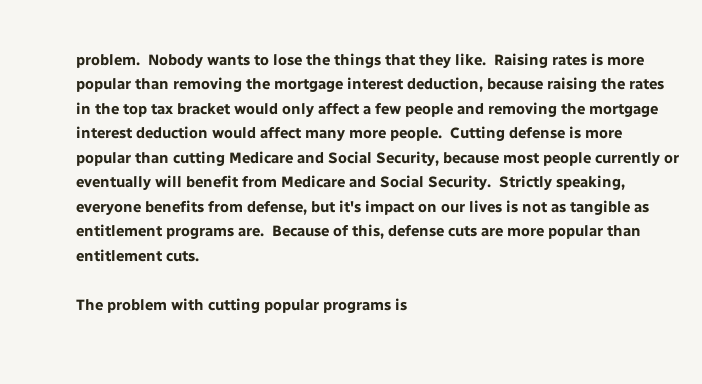problem.  Nobody wants to lose the things that they like.  Raising rates is more popular than removing the mortgage interest deduction, because raising the rates in the top tax bracket would only affect a few people and removing the mortgage interest deduction would affect many more people.  Cutting defense is more popular than cutting Medicare and Social Security, because most people currently or eventually will benefit from Medicare and Social Security.  Strictly speaking, everyone benefits from defense, but it's impact on our lives is not as tangible as entitlement programs are.  Because of this, defense cuts are more popular than entitlement cuts.

The problem with cutting popular programs is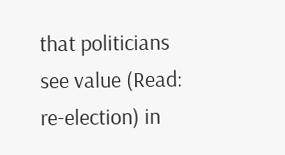that politicians see value (Read: re-election) in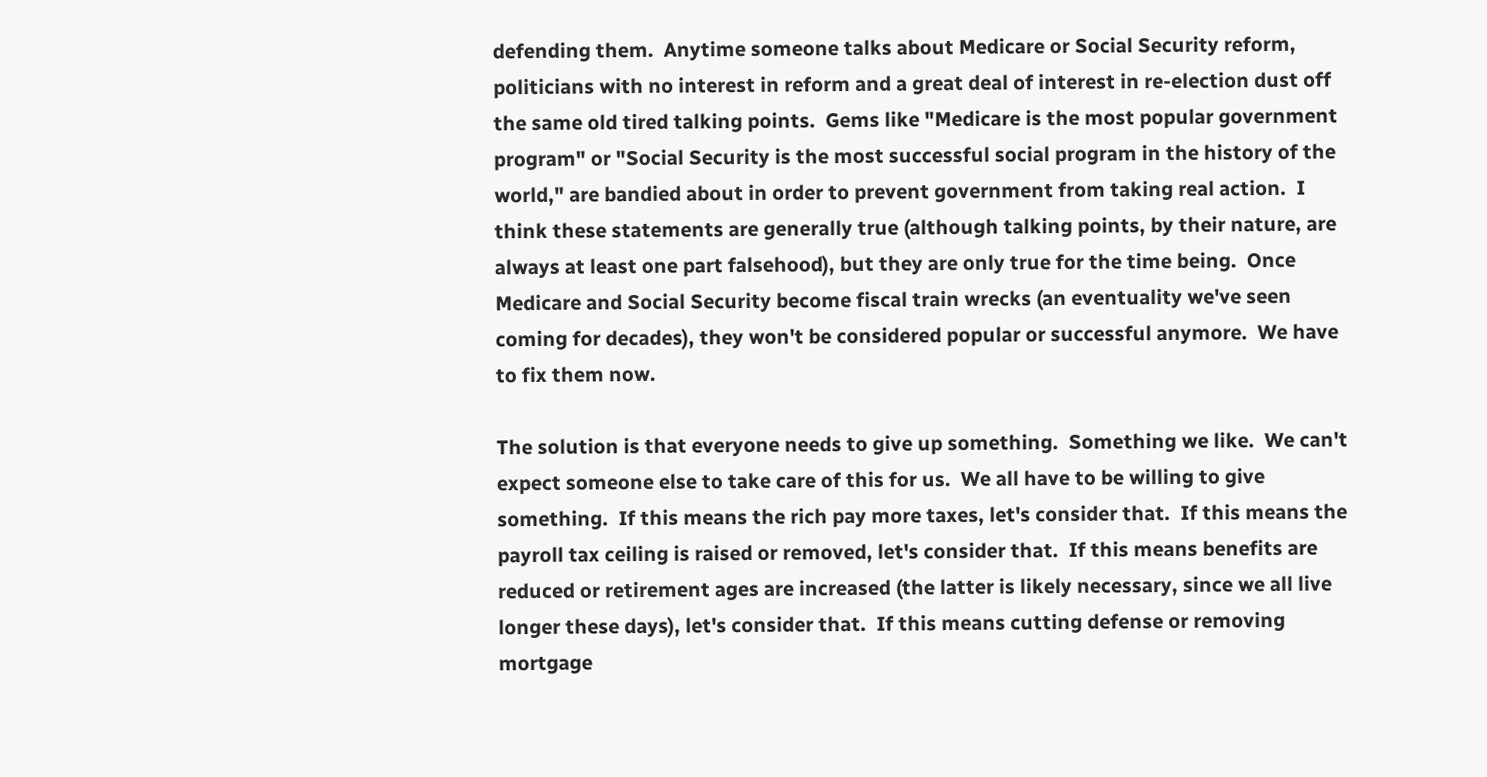defending them.  Anytime someone talks about Medicare or Social Security reform, politicians with no interest in reform and a great deal of interest in re-election dust off the same old tired talking points.  Gems like "Medicare is the most popular government program" or "Social Security is the most successful social program in the history of the world," are bandied about in order to prevent government from taking real action.  I think these statements are generally true (although talking points, by their nature, are always at least one part falsehood), but they are only true for the time being.  Once Medicare and Social Security become fiscal train wrecks (an eventuality we've seen coming for decades), they won't be considered popular or successful anymore.  We have to fix them now.

The solution is that everyone needs to give up something.  Something we like.  We can't expect someone else to take care of this for us.  We all have to be willing to give something.  If this means the rich pay more taxes, let's consider that.  If this means the payroll tax ceiling is raised or removed, let's consider that.  If this means benefits are reduced or retirement ages are increased (the latter is likely necessary, since we all live longer these days), let's consider that.  If this means cutting defense or removing mortgage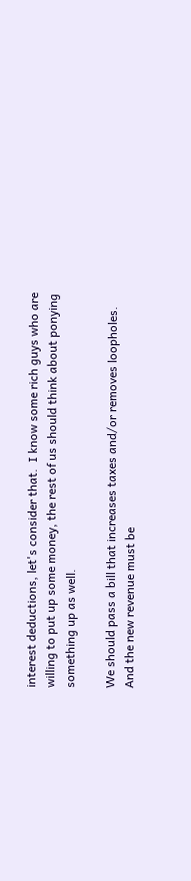interest deductions, let's consider that.  I know some rich guys who are willing to put up some money, the rest of us should think about ponying something up as well.

We should pass a bill that increases taxes and/or removes loopholes.  And the new revenue must be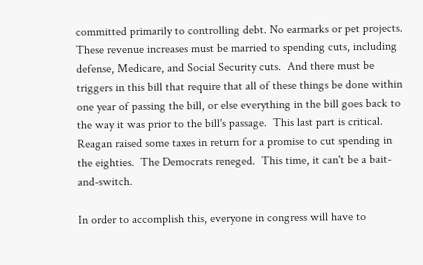committed primarily to controlling debt. No earmarks or pet projects. These revenue increases must be married to spending cuts, including defense, Medicare, and Social Security cuts.  And there must be triggers in this bill that require that all of these things be done within one year of passing the bill, or else everything in the bill goes back to the way it was prior to the bill's passage.  This last part is critical.  Reagan raised some taxes in return for a promise to cut spending in the eighties.  The Democrats reneged.  This time, it can't be a bait-and-switch.

In order to accomplish this, everyone in congress will have to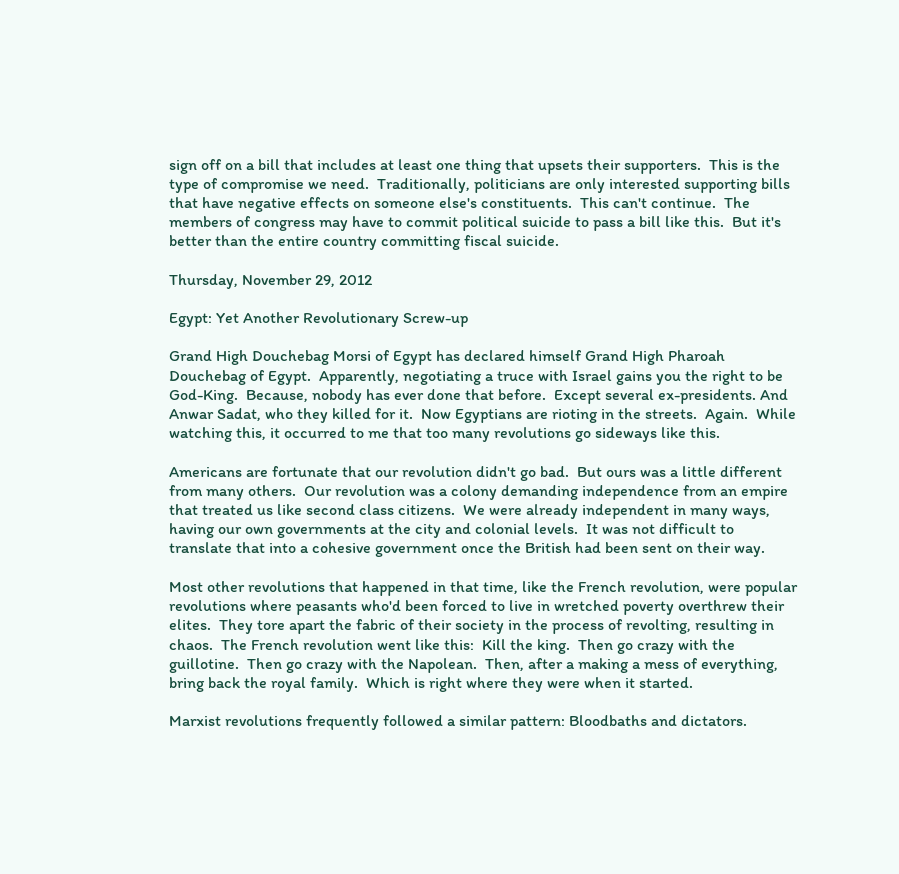sign off on a bill that includes at least one thing that upsets their supporters.  This is the type of compromise we need.  Traditionally, politicians are only interested supporting bills that have negative effects on someone else's constituents.  This can't continue.  The members of congress may have to commit political suicide to pass a bill like this.  But it's better than the entire country committing fiscal suicide.

Thursday, November 29, 2012

Egypt: Yet Another Revolutionary Screw-up

Grand High Douchebag Morsi of Egypt has declared himself Grand High Pharoah Douchebag of Egypt.  Apparently, negotiating a truce with Israel gains you the right to be God-King.  Because, nobody has ever done that before.  Except several ex-presidents. And Anwar Sadat, who they killed for it.  Now Egyptians are rioting in the streets.  Again.  While watching this, it occurred to me that too many revolutions go sideways like this.

Americans are fortunate that our revolution didn't go bad.  But ours was a little different from many others.  Our revolution was a colony demanding independence from an empire that treated us like second class citizens.  We were already independent in many ways, having our own governments at the city and colonial levels.  It was not difficult to translate that into a cohesive government once the British had been sent on their way.

Most other revolutions that happened in that time, like the French revolution, were popular revolutions where peasants who'd been forced to live in wretched poverty overthrew their elites.  They tore apart the fabric of their society in the process of revolting, resulting in chaos.  The French revolution went like this:  Kill the king.  Then go crazy with the guillotine.  Then go crazy with the Napolean.  Then, after a making a mess of everything, bring back the royal family.  Which is right where they were when it started.

Marxist revolutions frequently followed a similar pattern: Bloodbaths and dictators.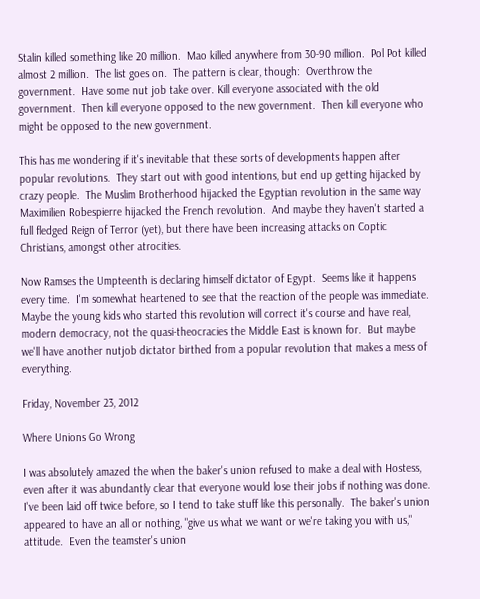Stalin killed something like 20 million.  Mao killed anywhere from 30-90 million.  Pol Pot killed almost 2 million.  The list goes on.  The pattern is clear, though:  Overthrow the government.  Have some nut job take over. Kill everyone associated with the old government.  Then kill everyone opposed to the new government.  Then kill everyone who might be opposed to the new government.

This has me wondering if it's inevitable that these sorts of developments happen after popular revolutions.  They start out with good intentions, but end up getting hijacked by crazy people.  The Muslim Brotherhood hijacked the Egyptian revolution in the same way Maximilien Robespierre hijacked the French revolution.  And maybe they haven't started a full fledged Reign of Terror (yet), but there have been increasing attacks on Coptic Christians, amongst other atrocities.

Now Ramses the Umpteenth is declaring himself dictator of Egypt.  Seems like it happens every time.  I'm somewhat heartened to see that the reaction of the people was immediate.  Maybe the young kids who started this revolution will correct it's course and have real, modern democracy, not the quasi-theocracies the Middle East is known for.  But maybe we'll have another nutjob dictator birthed from a popular revolution that makes a mess of everything.

Friday, November 23, 2012

Where Unions Go Wrong

I was absolutely amazed the when the baker's union refused to make a deal with Hostess, even after it was abundantly clear that everyone would lose their jobs if nothing was done.  I've been laid off twice before, so I tend to take stuff like this personally.  The baker's union appeared to have an all or nothing, "give us what we want or we're taking you with us," attitude.  Even the teamster's union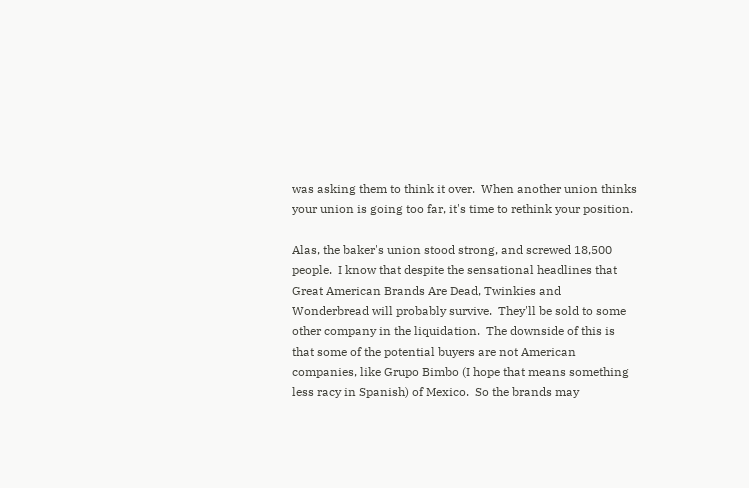was asking them to think it over.  When another union thinks your union is going too far, it's time to rethink your position.

Alas, the baker's union stood strong, and screwed 18,500 people.  I know that despite the sensational headlines that Great American Brands Are Dead, Twinkies and Wonderbread will probably survive.  They'll be sold to some other company in the liquidation.  The downside of this is that some of the potential buyers are not American companies, like Grupo Bimbo (I hope that means something less racy in Spanish) of Mexico.  So the brands may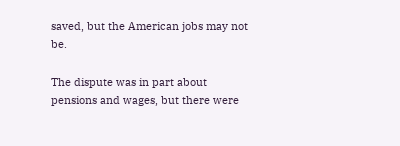saved, but the American jobs may not be.

The dispute was in part about pensions and wages, but there were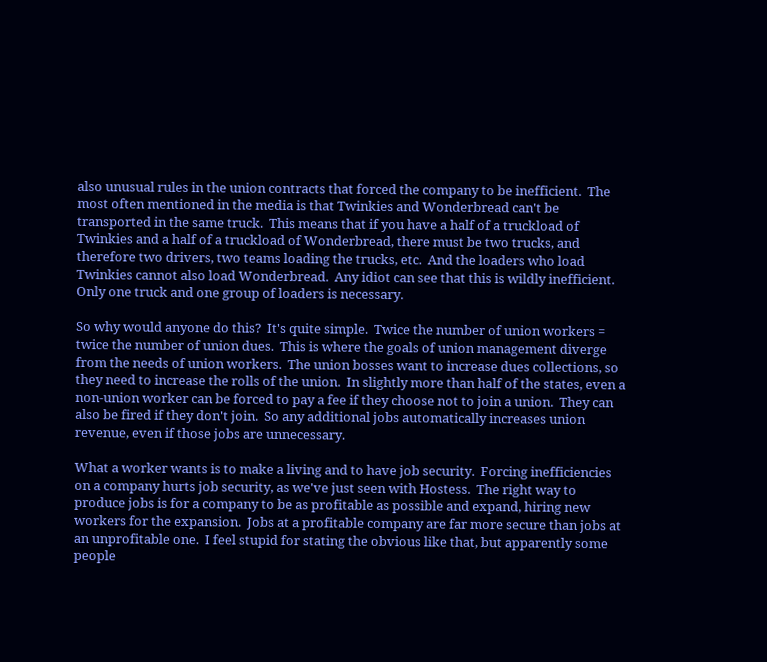also unusual rules in the union contracts that forced the company to be inefficient.  The most often mentioned in the media is that Twinkies and Wonderbread can't be transported in the same truck.  This means that if you have a half of a truckload of Twinkies and a half of a truckload of Wonderbread, there must be two trucks, and therefore two drivers, two teams loading the trucks, etc.  And the loaders who load Twinkies cannot also load Wonderbread.  Any idiot can see that this is wildly inefficient.  Only one truck and one group of loaders is necessary.

So why would anyone do this?  It's quite simple.  Twice the number of union workers = twice the number of union dues.  This is where the goals of union management diverge from the needs of union workers.  The union bosses want to increase dues collections, so they need to increase the rolls of the union.  In slightly more than half of the states, even a non-union worker can be forced to pay a fee if they choose not to join a union.  They can also be fired if they don't join.  So any additional jobs automatically increases union revenue, even if those jobs are unnecessary.

What a worker wants is to make a living and to have job security.  Forcing inefficiencies on a company hurts job security, as we've just seen with Hostess.  The right way to produce jobs is for a company to be as profitable as possible and expand, hiring new workers for the expansion.  Jobs at a profitable company are far more secure than jobs at an unprofitable one.  I feel stupid for stating the obvious like that, but apparently some people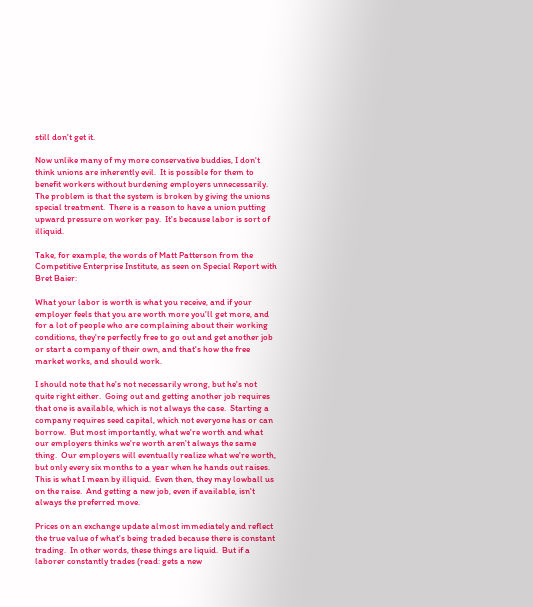still don't get it.

Now unlike many of my more conservative buddies, I don't think unions are inherently evil.  It is possible for them to benefit workers without burdening employers unnecessarily.  The problem is that the system is broken by giving the unions special treatment.  There is a reason to have a union putting upward pressure on worker pay.  It's because labor is sort of illiquid.

Take, for example, the words of Matt Patterson from the Competitive Enterprise Institute, as seen on Special Report with Bret Baier:

What your labor is worth is what you receive, and if your employer feels that you are worth more you'll get more, and for a lot of people who are complaining about their working conditions, they're perfectly free to go out and get another job or start a company of their own, and that's how the free market works, and should work.

I should note that he's not necessarily wrong, but he's not quite right either.  Going out and getting another job requires that one is available, which is not always the case.  Starting a company requires seed capital, which not everyone has or can borrow.  But most importantly, what we're worth and what our employers thinks we're worth aren't always the same thing.  Our employers will eventually realize what we're worth, but only every six months to a year when he hands out raises.  This is what I mean by illiquid.  Even then, they may lowball us on the raise.  And getting a new job, even if available, isn't always the preferred move.

Prices on an exchange update almost immediately and reflect the true value of what's being traded because there is constant trading.  In other words, these things are liquid.  But if a laborer constantly trades (read: gets a new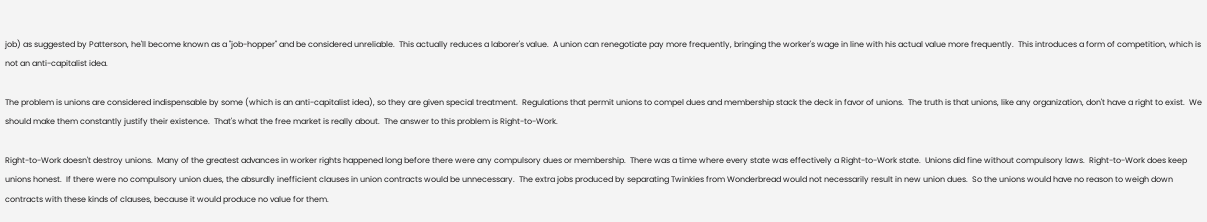job) as suggested by Patterson, he'll become known as a "job-hopper" and be considered unreliable.  This actually reduces a laborer's value.  A union can renegotiate pay more frequently, bringing the worker's wage in line with his actual value more frequently.  This introduces a form of competition, which is not an anti-capitalist idea.

The problem is unions are considered indispensable by some (which is an anti-capitalist idea), so they are given special treatment.  Regulations that permit unions to compel dues and membership stack the deck in favor of unions.  The truth is that unions, like any organization, don't have a right to exist.  We should make them constantly justify their existence.  That's what the free market is really about.  The answer to this problem is Right-to-Work.

Right-to-Work doesn't destroy unions.  Many of the greatest advances in worker rights happened long before there were any compulsory dues or membership.  There was a time where every state was effectively a Right-to-Work state.  Unions did fine without compulsory laws.  Right-to-Work does keep unions honest.  If there were no compulsory union dues, the absurdly inefficient clauses in union contracts would be unnecessary.  The extra jobs produced by separating Twinkies from Wonderbread would not necessarily result in new union dues.  So the unions would have no reason to weigh down contracts with these kinds of clauses, because it would produce no value for them.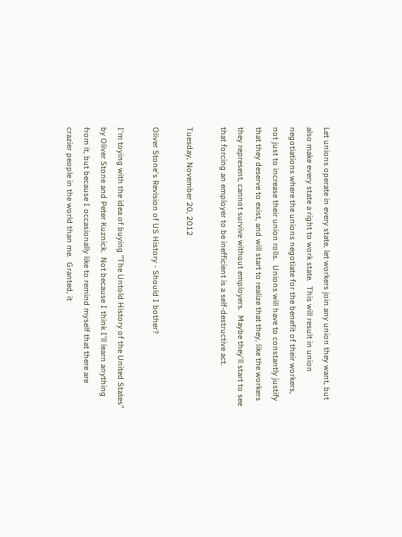Let unions operate in every state, let workers join any union they want, but also make every state a right to work state.  This will result in union negotiations where the unions negotiate for the benefit of their workers, not just to increase their union rolls.  Unions will have to constantly justify that they deserve to exist, and will start to realize that they, like the workers they represent, cannot survive without employers.  Maybe they'll start to see that forcing an employer to be inefficient is a self-destructive act.

Tuesday, November 20, 2012

Oliver Stone's Revision of US History - Should I bother?

I'm toying with the idea of buying "The Untold History of the United States" by Oliver Stone and Peter Kuznick.  Not because I think I'll learn anything from it, but because I occasionally like to remind myself that there are crazier people in the world than me.  Granted, it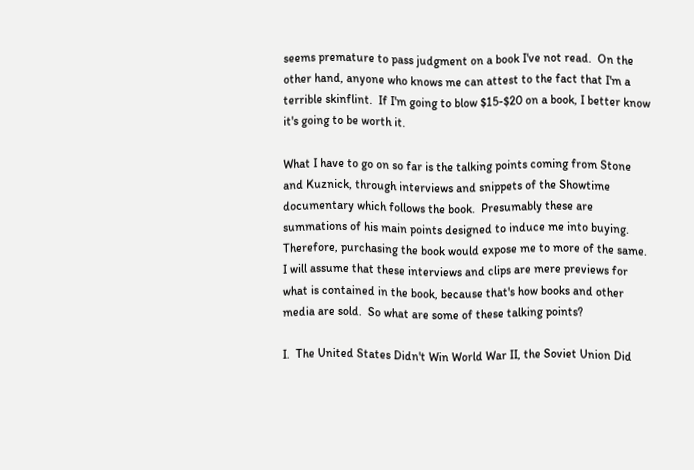seems premature to pass judgment on a book I've not read.  On the other hand, anyone who knows me can attest to the fact that I'm a terrible skinflint.  If I'm going to blow $15-$20 on a book, I better know it's going to be worth it.

What I have to go on so far is the talking points coming from Stone and Kuznick, through interviews and snippets of the Showtime documentary which follows the book.  Presumably these are summations of his main points designed to induce me into buying.  Therefore, purchasing the book would expose me to more of the same.  I will assume that these interviews and clips are mere previews for what is contained in the book, because that's how books and other media are sold.  So what are some of these talking points?

I.  The United States Didn't Win World War II, the Soviet Union Did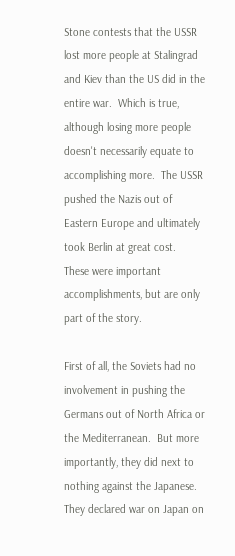Stone contests that the USSR lost more people at Stalingrad and Kiev than the US did in the entire war.  Which is true, although losing more people doesn't necessarily equate to accomplishing more.  The USSR pushed the Nazis out of Eastern Europe and ultimately took Berlin at great cost.  These were important accomplishments, but are only part of the story.

First of all, the Soviets had no involvement in pushing the Germans out of North Africa or the Mediterranean.  But more importantly, they did next to nothing against the Japanese.  They declared war on Japan on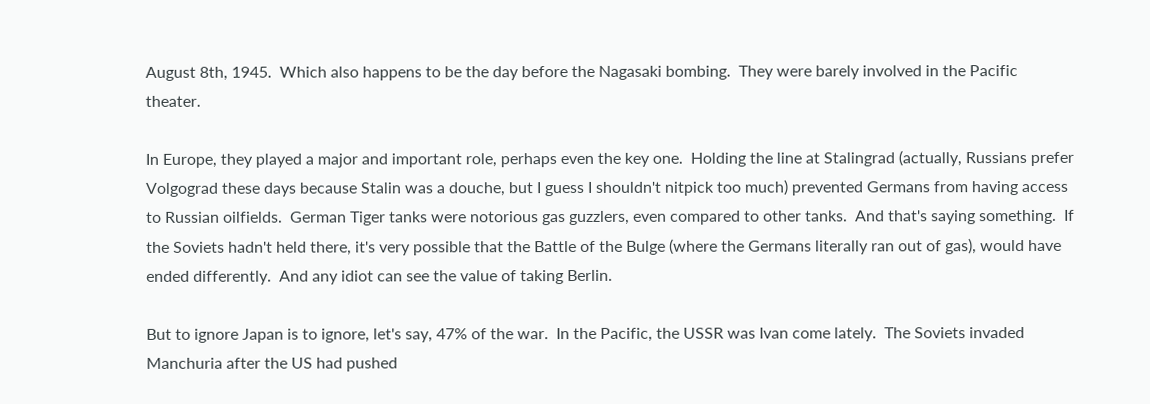August 8th, 1945.  Which also happens to be the day before the Nagasaki bombing.  They were barely involved in the Pacific theater.

In Europe, they played a major and important role, perhaps even the key one.  Holding the line at Stalingrad (actually, Russians prefer Volgograd these days because Stalin was a douche, but I guess I shouldn't nitpick too much) prevented Germans from having access to Russian oilfields.  German Tiger tanks were notorious gas guzzlers, even compared to other tanks.  And that's saying something.  If the Soviets hadn't held there, it's very possible that the Battle of the Bulge (where the Germans literally ran out of gas), would have ended differently.  And any idiot can see the value of taking Berlin.

But to ignore Japan is to ignore, let's say, 47% of the war.  In the Pacific, the USSR was Ivan come lately.  The Soviets invaded Manchuria after the US had pushed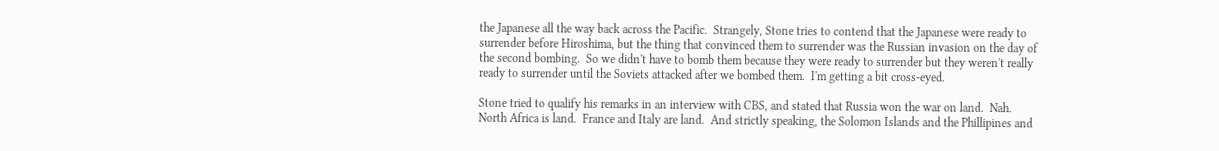the Japanese all the way back across the Pacific.  Strangely, Stone tries to contend that the Japanese were ready to surrender before Hiroshima, but the thing that convinced them to surrender was the Russian invasion on the day of the second bombing.  So we didn't have to bomb them because they were ready to surrender but they weren't really ready to surrender until the Soviets attacked after we bombed them.  I'm getting a bit cross-eyed.

Stone tried to qualify his remarks in an interview with CBS, and stated that Russia won the war on land.  Nah.  North Africa is land.  France and Italy are land.  And strictly speaking, the Solomon Islands and the Phillipines and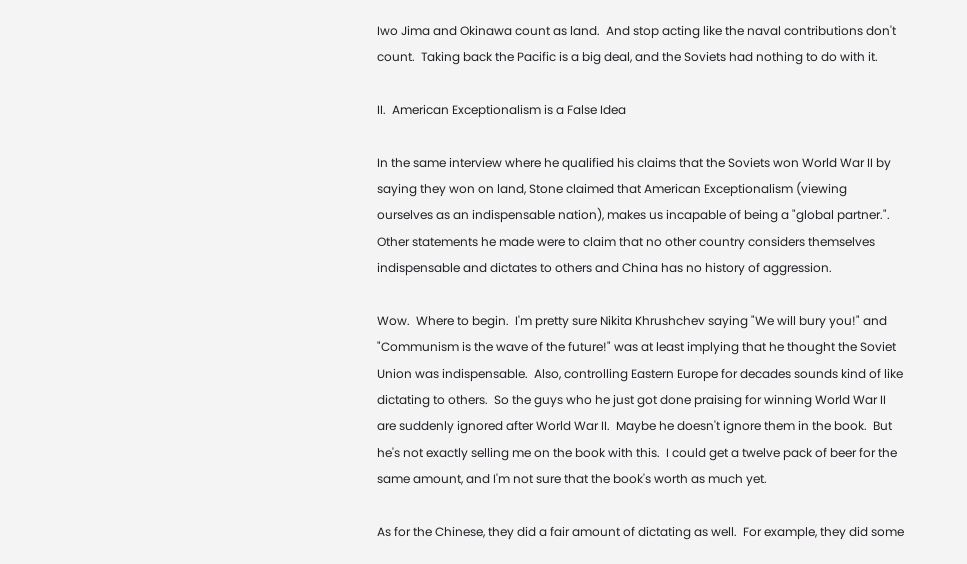Iwo Jima and Okinawa count as land.  And stop acting like the naval contributions don't count.  Taking back the Pacific is a big deal, and the Soviets had nothing to do with it.

II.  American Exceptionalism is a False Idea

In the same interview where he qualified his claims that the Soviets won World War II by saying they won on land, Stone claimed that American Exceptionalism (viewing ourselves as an indispensable nation), makes us incapable of being a "global partner.".   Other statements he made were to claim that no other country considers themselves indispensable and dictates to others and China has no history of aggression.

Wow.  Where to begin.  I'm pretty sure Nikita Khrushchev saying "We will bury you!" and "Communism is the wave of the future!" was at least implying that he thought the Soviet Union was indispensable.  Also, controlling Eastern Europe for decades sounds kind of like dictating to others.  So the guys who he just got done praising for winning World War II are suddenly ignored after World War II.  Maybe he doesn't ignore them in the book.  But he's not exactly selling me on the book with this.  I could get a twelve pack of beer for the same amount, and I'm not sure that the book's worth as much yet.

As for the Chinese, they did a fair amount of dictating as well.  For example, they did some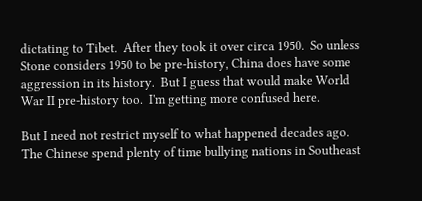dictating to Tibet.  After they took it over circa 1950.  So unless Stone considers 1950 to be pre-history, China does have some aggression in its history.  But I guess that would make World War II pre-history too.  I'm getting more confused here.

But I need not restrict myself to what happened decades ago.  The Chinese spend plenty of time bullying nations in Southeast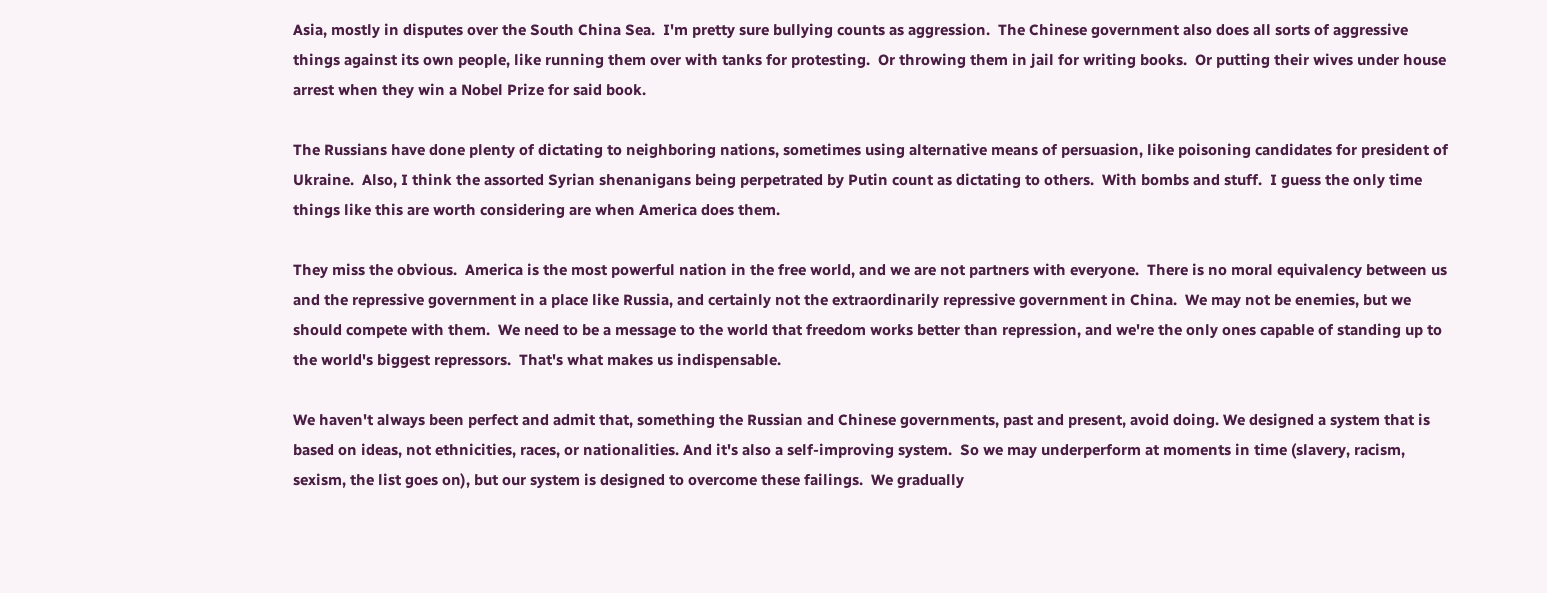Asia, mostly in disputes over the South China Sea.  I'm pretty sure bullying counts as aggression.  The Chinese government also does all sorts of aggressive things against its own people, like running them over with tanks for protesting.  Or throwing them in jail for writing books.  Or putting their wives under house arrest when they win a Nobel Prize for said book.

The Russians have done plenty of dictating to neighboring nations, sometimes using alternative means of persuasion, like poisoning candidates for president of Ukraine.  Also, I think the assorted Syrian shenanigans being perpetrated by Putin count as dictating to others.  With bombs and stuff.  I guess the only time things like this are worth considering are when America does them.

They miss the obvious.  America is the most powerful nation in the free world, and we are not partners with everyone.  There is no moral equivalency between us and the repressive government in a place like Russia, and certainly not the extraordinarily repressive government in China.  We may not be enemies, but we should compete with them.  We need to be a message to the world that freedom works better than repression, and we're the only ones capable of standing up to the world's biggest repressors.  That's what makes us indispensable.

We haven't always been perfect and admit that, something the Russian and Chinese governments, past and present, avoid doing. We designed a system that is based on ideas, not ethnicities, races, or nationalities. And it's also a self-improving system.  So we may underperform at moments in time (slavery, racism, sexism, the list goes on), but our system is designed to overcome these failings.  We gradually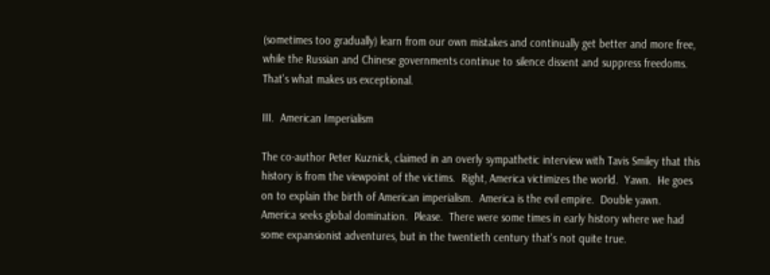(sometimes too gradually) learn from our own mistakes and continually get better and more free, while the Russian and Chinese governments continue to silence dissent and suppress freedoms.  That's what makes us exceptional.

III.  American Imperialism

The co-author Peter Kuznick, claimed in an overly sympathetic interview with Tavis Smiley that this history is from the viewpoint of the victims.  Right, America victimizes the world.  Yawn.  He goes on to explain the birth of American imperialism.  America is the evil empire.  Double yawn.  America seeks global domination.  Please.  There were some times in early history where we had some expansionist adventures, but in the twentieth century that's not quite true.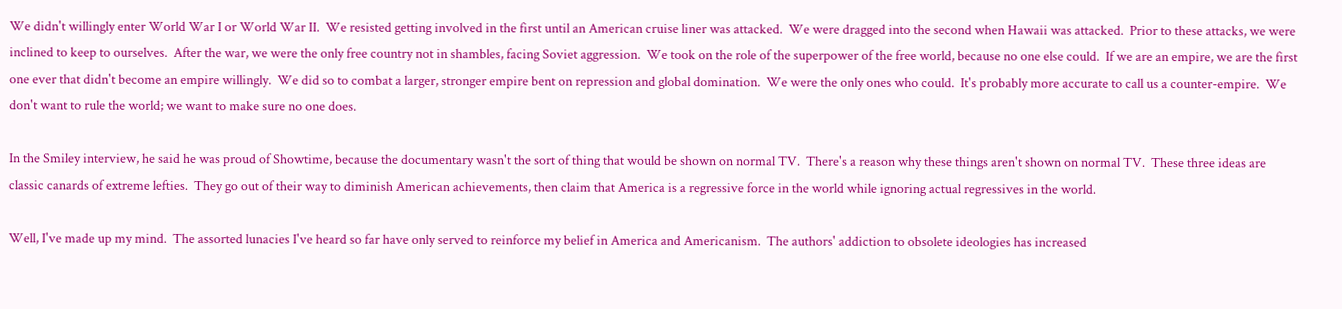We didn't willingly enter World War I or World War II.  We resisted getting involved in the first until an American cruise liner was attacked.  We were dragged into the second when Hawaii was attacked.  Prior to these attacks, we were inclined to keep to ourselves.  After the war, we were the only free country not in shambles, facing Soviet aggression.  We took on the role of the superpower of the free world, because no one else could.  If we are an empire, we are the first one ever that didn't become an empire willingly.  We did so to combat a larger, stronger empire bent on repression and global domination.  We were the only ones who could.  It's probably more accurate to call us a counter-empire.  We don't want to rule the world; we want to make sure no one does.

In the Smiley interview, he said he was proud of Showtime, because the documentary wasn't the sort of thing that would be shown on normal TV.  There's a reason why these things aren't shown on normal TV.  These three ideas are classic canards of extreme lefties.  They go out of their way to diminish American achievements, then claim that America is a regressive force in the world while ignoring actual regressives in the world.

Well, I've made up my mind.  The assorted lunacies I've heard so far have only served to reinforce my belief in America and Americanism.  The authors' addiction to obsolete ideologies has increased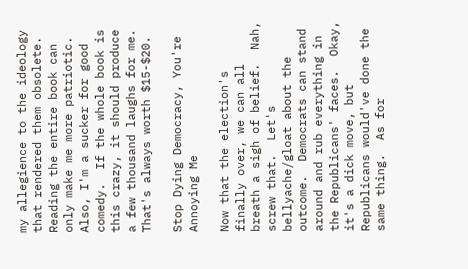my allegience to the ideology that rendered them obsolete.  Reading the entire book can only make me more patriotic.  Also, I'm a sucker for good comedy.  If the whole book is this crazy, it should produce a few thousand laughs for me.  That's always worth $15-$20.

Stop Dying Democracy, You're Annoying Me

Now that the election's finally over, we can all breath a sigh of belief.  Nah, screw that.  Let's bellyache/gloat about the outcome.  Democrats can stand around and rub everything in the Republicans' faces.  Okay, it's a dick move, but Republicans would've done the same thing.  As for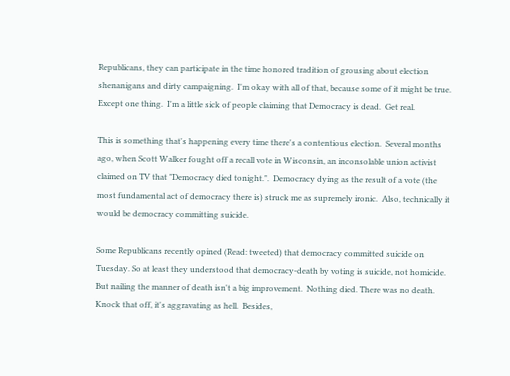Republicans, they can participate in the time honored tradition of grousing about election shenanigans and dirty campaigning.  I'm okay with all of that, because some of it might be true.  Except one thing.  I'm a little sick of people claiming that Democracy is dead.  Get real.

This is something that's happening every time there's a contentious election.  Several months ago, when Scott Walker fought off a recall vote in Wisconsin, an inconsolable union activist claimed on TV that "Democracy died tonight.".  Democracy dying as the result of a vote (the most fundamental act of democracy there is) struck me as supremely ironic.  Also, technically it would be democracy committing suicide.

Some Republicans recently opined (Read: tweeted) that democracy committed suicide on Tuesday. So at least they understood that democracy-death by voting is suicide, not homicide. But nailing the manner of death isn't a big improvement.  Nothing died. There was no death.  Knock that off, it's aggravating as hell.  Besides,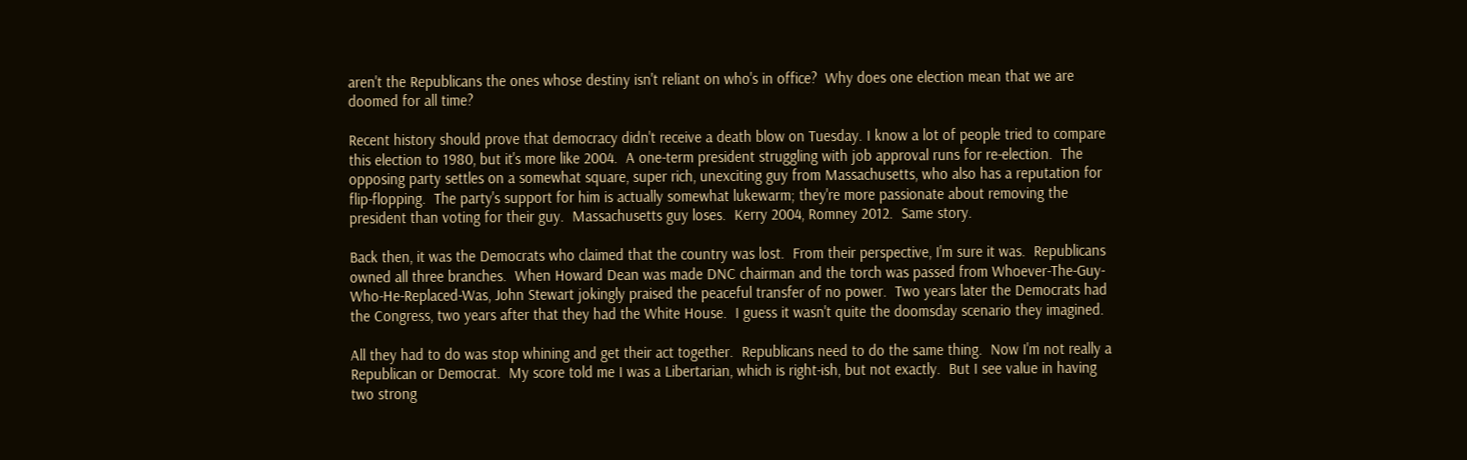aren't the Republicans the ones whose destiny isn't reliant on who's in office?  Why does one election mean that we are doomed for all time?

Recent history should prove that democracy didn't receive a death blow on Tuesday. I know a lot of people tried to compare this election to 1980, but it's more like 2004.  A one-term president struggling with job approval runs for re-election.  The opposing party settles on a somewhat square, super rich, unexciting guy from Massachusetts, who also has a reputation for flip-flopping.  The party's support for him is actually somewhat lukewarm; they're more passionate about removing the president than voting for their guy.  Massachusetts guy loses.  Kerry 2004, Romney 2012.  Same story.

Back then, it was the Democrats who claimed that the country was lost.  From their perspective, I'm sure it was.  Republicans owned all three branches.  When Howard Dean was made DNC chairman and the torch was passed from Whoever-The-Guy-Who-He-Replaced-Was, John Stewart jokingly praised the peaceful transfer of no power.  Two years later the Democrats had the Congress, two years after that they had the White House.  I guess it wasn't quite the doomsday scenario they imagined.

All they had to do was stop whining and get their act together.  Republicans need to do the same thing.  Now I'm not really a Republican or Democrat.  My score told me I was a Libertarian, which is right-ish, but not exactly.  But I see value in having two strong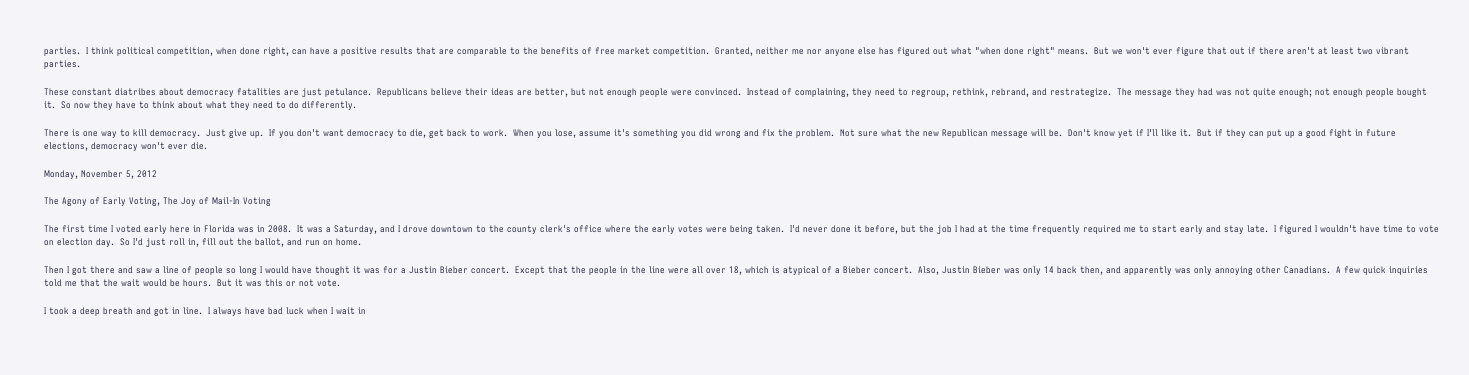parties.  I think political competition, when done right, can have a positive results that are comparable to the benefits of free market competition.  Granted, neither me nor anyone else has figured out what "when done right" means.  But we won't ever figure that out if there aren't at least two vibrant parties.

These constant diatribes about democracy fatalities are just petulance.  Republicans believe their ideas are better, but not enough people were convinced.  Instead of complaining, they need to regroup, rethink, rebrand, and restrategize.  The message they had was not quite enough; not enough people bought it.  So now they have to think about what they need to do differently.

There is one way to kill democracy.  Just give up.  If you don't want democracy to die, get back to work.  When you lose, assume it's something you did wrong and fix the problem.  Not sure what the new Republican message will be.  Don't know yet if I'll like it.  But if they can put up a good fight in future elections, democracy won't ever die.

Monday, November 5, 2012

The Agony of Early Voting, The Joy of Mail-In Voting

The first time I voted early here in Florida was in 2008.  It was a Saturday, and I drove downtown to the county clerk's office where the early votes were being taken.  I'd never done it before, but the job I had at the time frequently required me to start early and stay late.  I figured I wouldn't have time to vote on election day.  So I'd just roll in, fill out the ballot, and run on home.

Then I got there and saw a line of people so long I would have thought it was for a Justin Bieber concert.  Except that the people in the line were all over 18, which is atypical of a Bieber concert.  Also, Justin Bieber was only 14 back then, and apparently was only annoying other Canadians.  A few quick inquiries told me that the wait would be hours.  But it was this or not vote.

I took a deep breath and got in line.  I always have bad luck when I wait in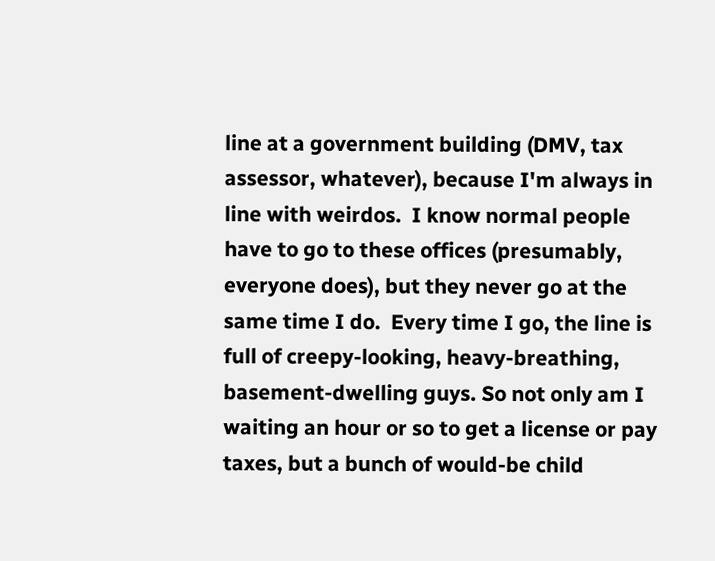line at a government building (DMV, tax assessor, whatever), because I'm always in line with weirdos.  I know normal people have to go to these offices (presumably, everyone does), but they never go at the same time I do.  Every time I go, the line is full of creepy-looking, heavy-breathing, basement-dwelling guys. So not only am I waiting an hour or so to get a license or pay taxes, but a bunch of would-be child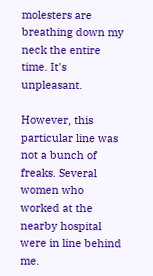molesters are breathing down my neck the entire time. It's unpleasant.

However, this particular line was not a bunch of freaks. Several women who worked at the nearby hospital were in line behind me.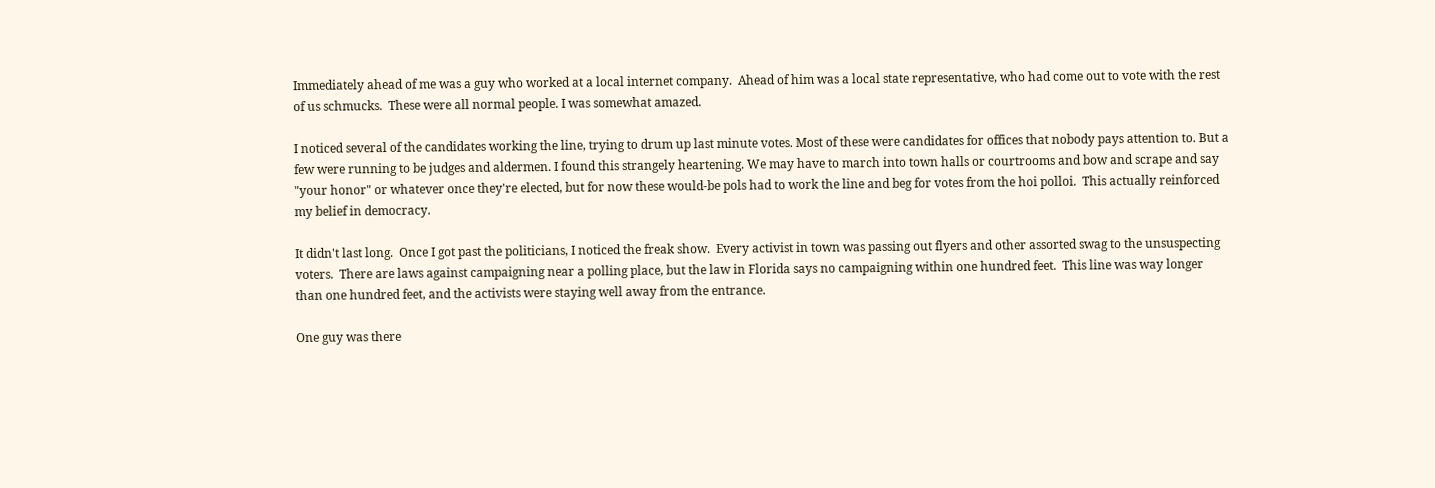Immediately ahead of me was a guy who worked at a local internet company.  Ahead of him was a local state representative, who had come out to vote with the rest of us schmucks.  These were all normal people. I was somewhat amazed.

I noticed several of the candidates working the line, trying to drum up last minute votes. Most of these were candidates for offices that nobody pays attention to. But a few were running to be judges and aldermen. I found this strangely heartening. We may have to march into town halls or courtrooms and bow and scrape and say "your honor" or whatever once they're elected, but for now these would-be pols had to work the line and beg for votes from the hoi polloi.  This actually reinforced my belief in democracy.

It didn't last long.  Once I got past the politicians, I noticed the freak show.  Every activist in town was passing out flyers and other assorted swag to the unsuspecting voters.  There are laws against campaigning near a polling place, but the law in Florida says no campaigning within one hundred feet.  This line was way longer than one hundred feet, and the activists were staying well away from the entrance.

One guy was there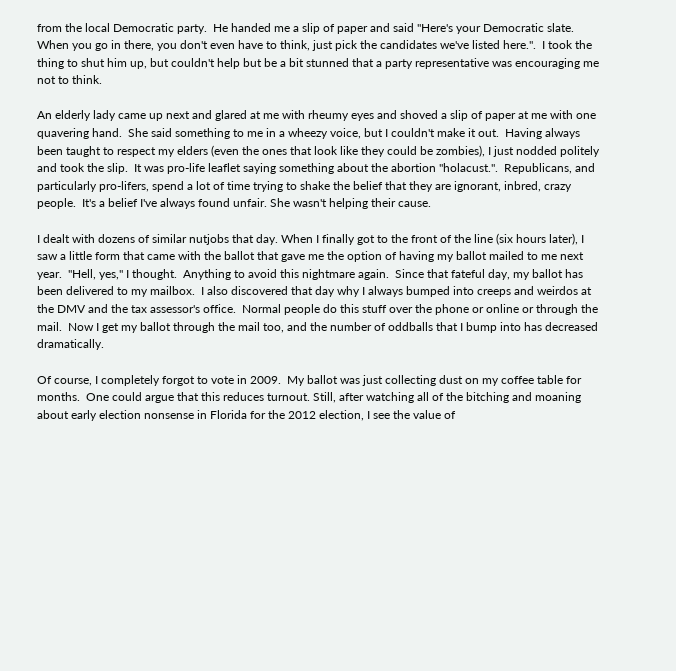from the local Democratic party.  He handed me a slip of paper and said "Here's your Democratic slate.  When you go in there, you don't even have to think, just pick the candidates we've listed here.".  I took the thing to shut him up, but couldn't help but be a bit stunned that a party representative was encouraging me not to think.

An elderly lady came up next and glared at me with rheumy eyes and shoved a slip of paper at me with one quavering hand.  She said something to me in a wheezy voice, but I couldn't make it out.  Having always been taught to respect my elders (even the ones that look like they could be zombies), I just nodded politely and took the slip.  It was pro-life leaflet saying something about the abortion "holacust.".  Republicans, and particularly pro-lifers, spend a lot of time trying to shake the belief that they are ignorant, inbred, crazy people.  It's a belief I've always found unfair. She wasn't helping their cause.

I dealt with dozens of similar nutjobs that day. When I finally got to the front of the line (six hours later), I saw a little form that came with the ballot that gave me the option of having my ballot mailed to me next year.  "Hell, yes," I thought.  Anything to avoid this nightmare again.  Since that fateful day, my ballot has been delivered to my mailbox.  I also discovered that day why I always bumped into creeps and weirdos at the DMV and the tax assessor's office.  Normal people do this stuff over the phone or online or through the mail.  Now I get my ballot through the mail too, and the number of oddballs that I bump into has decreased dramatically.

Of course, I completely forgot to vote in 2009.  My ballot was just collecting dust on my coffee table for months.  One could argue that this reduces turnout. Still, after watching all of the bitching and moaning about early election nonsense in Florida for the 2012 election, I see the value of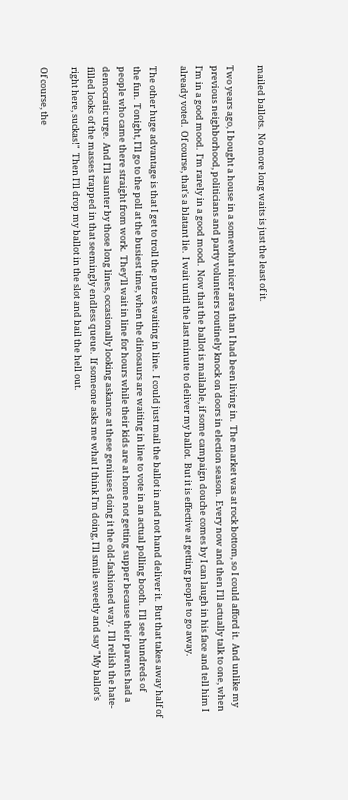mailed ballots.  No more long waits is just the least of it.

Two years ago, I bought a house in a somewhat nicer area than I had been living in.  The market was at rock bottom, so I could afford it.  And unlike my previous neighborhood, politicians and party volunteers routinely knock on doors in election season.  Every now and then I'll actually talk to one, when I'm in a good mood.  I'm rarely in a good mood.  Now that the ballot is mailable, if some campaign douche comes by I can laugh in his face and tell him I already voted.  Of course, that's a blatant lie.  I wait until the last minute to deliver my ballot.  But it is effective at getting people to go away.

The other huge advantage is that I get to troll the putzes waiting in line.  I could just mail the ballot in and not hand deliver it.  But that takes away half of the fun.  Tonight, I'll go to the poll at the busiest time, when the dinosaurs are waiting in line to vote in an actual polling booth.  I'll see hundreds of people who came there straight from work.  They'll wait in line for hours while their kids are at home not getting supper because their parents had a democratic urge.  And I'll saunter by those long lines, occasionally looking askance at these geniuses doing it the old-fashioned way.  I'll relish the hate-filled looks of the masses trapped in that seemingly endless queue.  If someone asks me what I think I'm doing, I'll smile sweetly and say "My ballot's right here, suckas!"  Then I'll drop my ballot in the slot and bail the hell out.

Of course, the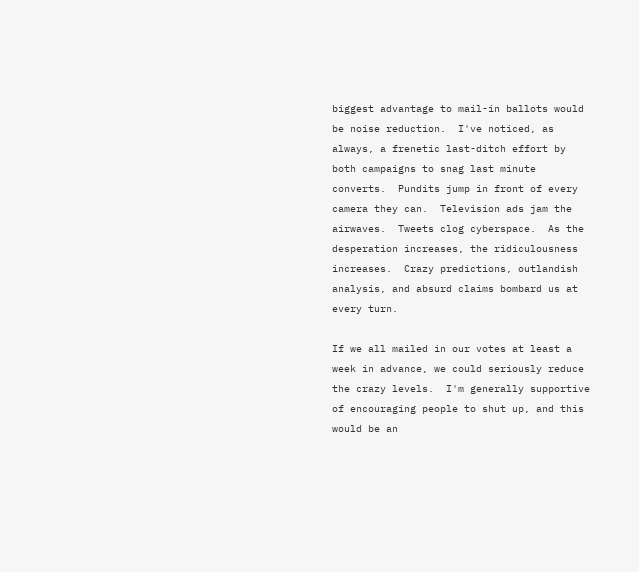biggest advantage to mail-in ballots would be noise reduction.  I've noticed, as always, a frenetic last-ditch effort by both campaigns to snag last minute converts.  Pundits jump in front of every camera they can.  Television ads jam the airwaves.  Tweets clog cyberspace.  As the desperation increases, the ridiculousness increases.  Crazy predictions, outlandish analysis, and absurd claims bombard us at every turn.

If we all mailed in our votes at least a week in advance, we could seriously reduce the crazy levels.  I'm generally supportive of encouraging people to shut up, and this would be an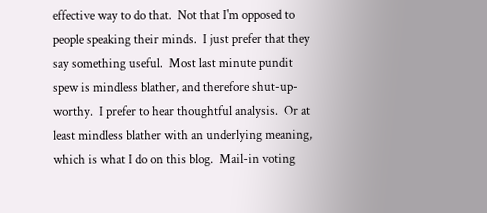effective way to do that.  Not that I'm opposed to people speaking their minds.  I just prefer that they say something useful.  Most last minute pundit spew is mindless blather, and therefore shut-up-worthy.  I prefer to hear thoughtful analysis.  Or at least mindless blather with an underlying meaning, which is what I do on this blog.  Mail-in voting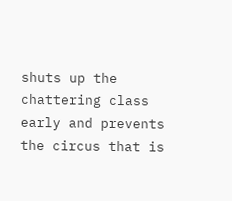shuts up the chattering class early and prevents the circus that is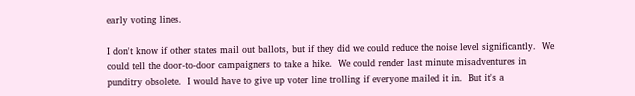early voting lines.

I don't know if other states mail out ballots, but if they did we could reduce the noise level significantly.  We could tell the door-to-door campaigners to take a hike.  We could render last minute misadventures in punditry obsolete.  I would have to give up voter line trolling if everyone mailed it in.  But it's a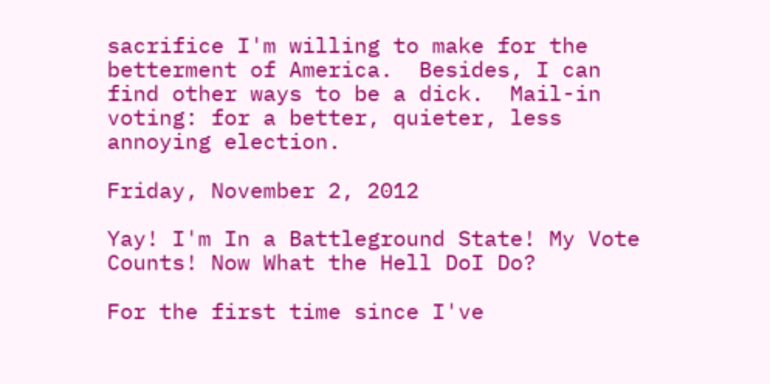sacrifice I'm willing to make for the betterment of America.  Besides, I can find other ways to be a dick.  Mail-in voting: for a better, quieter, less annoying election.

Friday, November 2, 2012

Yay! I'm In a Battleground State! My Vote Counts! Now What the Hell DoI Do?

For the first time since I've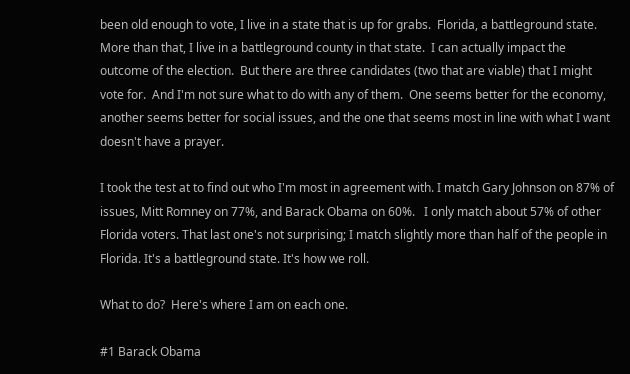been old enough to vote, I live in a state that is up for grabs.  Florida, a battleground state.  More than that, I live in a battleground county in that state.  I can actually impact the outcome of the election.  But there are three candidates (two that are viable) that I might vote for.  And I'm not sure what to do with any of them.  One seems better for the economy, another seems better for social issues, and the one that seems most in line with what I want doesn't have a prayer.

I took the test at to find out who I'm most in agreement with. I match Gary Johnson on 87% of issues, Mitt Romney on 77%, and Barack Obama on 60%.   I only match about 57% of other Florida voters. That last one's not surprising; I match slightly more than half of the people in Florida. It's a battleground state. It's how we roll.

What to do?  Here's where I am on each one.

#1 Barack Obama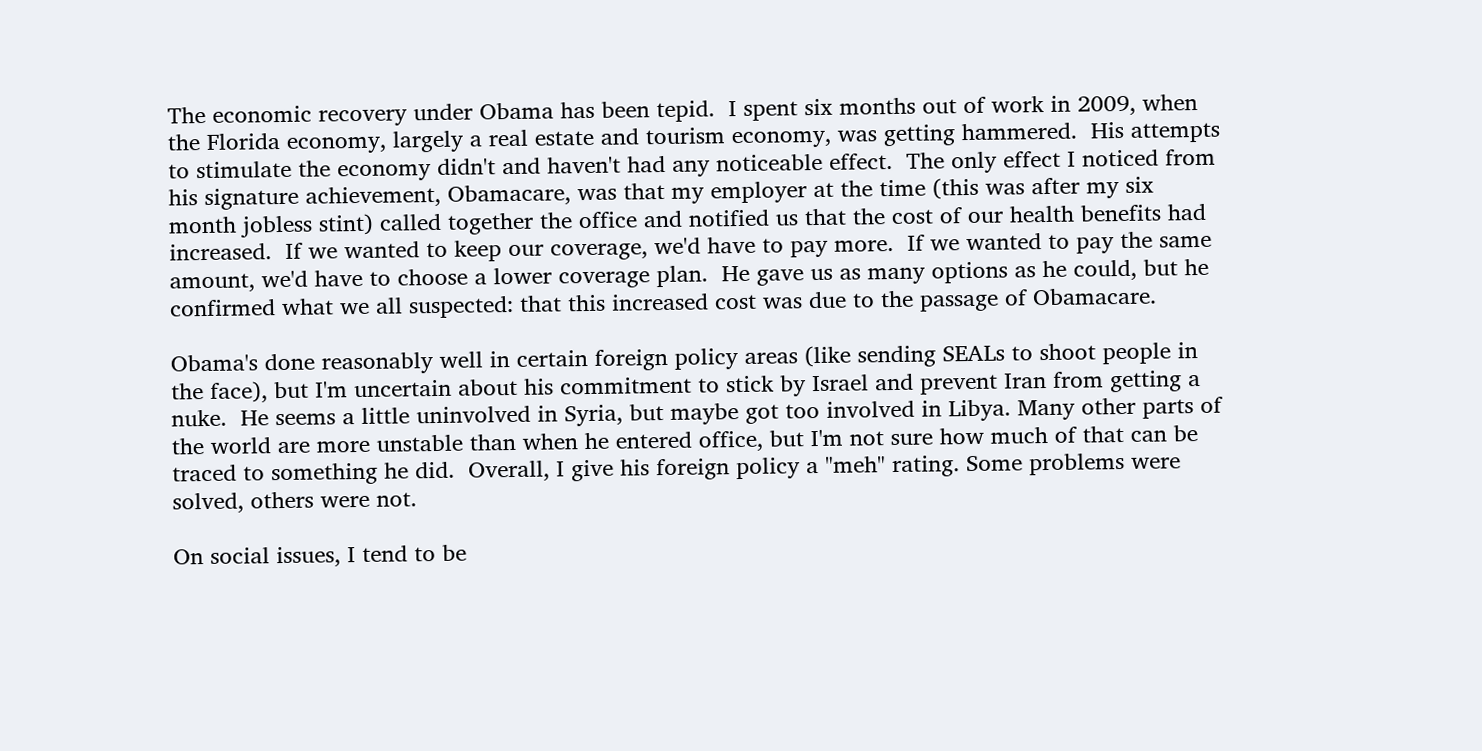The economic recovery under Obama has been tepid.  I spent six months out of work in 2009, when the Florida economy, largely a real estate and tourism economy, was getting hammered.  His attempts to stimulate the economy didn't and haven't had any noticeable effect.  The only effect I noticed from his signature achievement, Obamacare, was that my employer at the time (this was after my six month jobless stint) called together the office and notified us that the cost of our health benefits had increased.  If we wanted to keep our coverage, we'd have to pay more.  If we wanted to pay the same amount, we'd have to choose a lower coverage plan.  He gave us as many options as he could, but he confirmed what we all suspected: that this increased cost was due to the passage of Obamacare.

Obama's done reasonably well in certain foreign policy areas (like sending SEALs to shoot people in the face), but I'm uncertain about his commitment to stick by Israel and prevent Iran from getting a nuke.  He seems a little uninvolved in Syria, but maybe got too involved in Libya. Many other parts of the world are more unstable than when he entered office, but I'm not sure how much of that can be traced to something he did.  Overall, I give his foreign policy a "meh" rating. Some problems were solved, others were not.

On social issues, I tend to be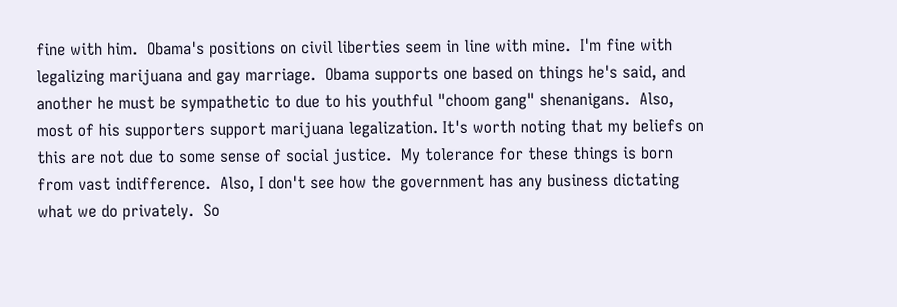fine with him.  Obama's positions on civil liberties seem in line with mine.  I'm fine with legalizing marijuana and gay marriage.  Obama supports one based on things he's said, and another he must be sympathetic to due to his youthful "choom gang" shenanigans.  Also, most of his supporters support marijuana legalization. It's worth noting that my beliefs on this are not due to some sense of social justice.  My tolerance for these things is born from vast indifference.  Also, I don't see how the government has any business dictating what we do privately.  So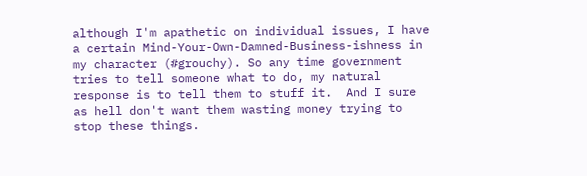although I'm apathetic on individual issues, I have a certain Mind-Your-Own-Damned-Business-ishness in my character (#grouchy). So any time government tries to tell someone what to do, my natural response is to tell them to stuff it.  And I sure as hell don't want them wasting money trying to stop these things.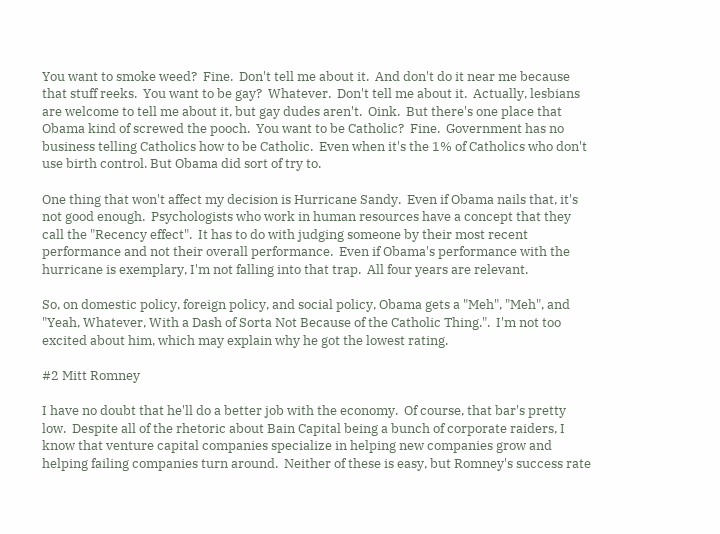You want to smoke weed?  Fine.  Don't tell me about it.  And don't do it near me because that stuff reeks.  You want to be gay?  Whatever.  Don't tell me about it.  Actually, lesbians are welcome to tell me about it, but gay dudes aren't.  Oink.  But there's one place that Obama kind of screwed the pooch.  You want to be Catholic?  Fine.  Government has no business telling Catholics how to be Catholic.  Even when it's the 1% of Catholics who don't use birth control. But Obama did sort of try to.

One thing that won't affect my decision is Hurricane Sandy.  Even if Obama nails that, it's not good enough.  Psychologists who work in human resources have a concept that they call the "Recency effect".  It has to do with judging someone by their most recent performance and not their overall performance.  Even if Obama's performance with the hurricane is exemplary, I'm not falling into that trap.  All four years are relevant.

So, on domestic policy, foreign policy, and social policy, Obama gets a "Meh", "Meh", and "Yeah, Whatever, With a Dash of Sorta Not Because of the Catholic Thing.".  I'm not too excited about him, which may explain why he got the lowest rating.

#2 Mitt Romney

I have no doubt that he'll do a better job with the economy.  Of course, that bar's pretty low.  Despite all of the rhetoric about Bain Capital being a bunch of corporate raiders, I know that venture capital companies specialize in helping new companies grow and helping failing companies turn around.  Neither of these is easy, but Romney's success rate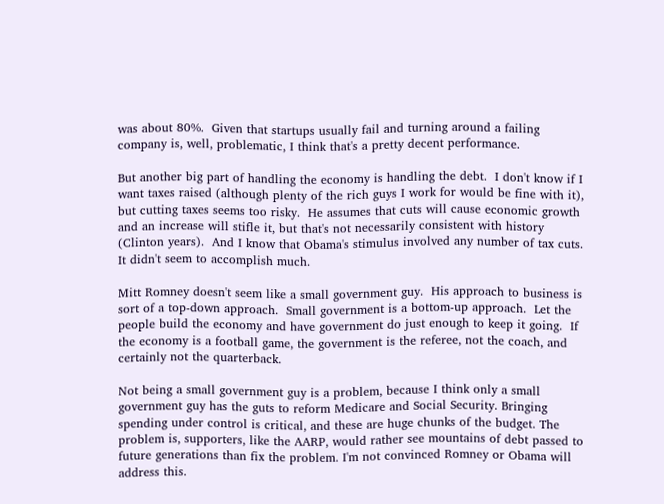was about 80%.  Given that startups usually fail and turning around a failing company is, well, problematic, I think that's a pretty decent performance.

But another big part of handling the economy is handling the debt.  I don't know if I want taxes raised (although plenty of the rich guys I work for would be fine with it), but cutting taxes seems too risky.  He assumes that cuts will cause economic growth and an increase will stifle it, but that's not necessarily consistent with history (Clinton years).  And I know that Obama's stimulus involved any number of tax cuts.  It didn't seem to accomplish much.

Mitt Romney doesn't seem like a small government guy.  His approach to business is sort of a top-down approach.  Small government is a bottom-up approach.  Let the people build the economy and have government do just enough to keep it going.  If the economy is a football game, the government is the referee, not the coach, and certainly not the quarterback.

Not being a small government guy is a problem, because I think only a small government guy has the guts to reform Medicare and Social Security. Bringing spending under control is critical, and these are huge chunks of the budget. The problem is, supporters, like the AARP, would rather see mountains of debt passed to future generations than fix the problem. I'm not convinced Romney or Obama will address this.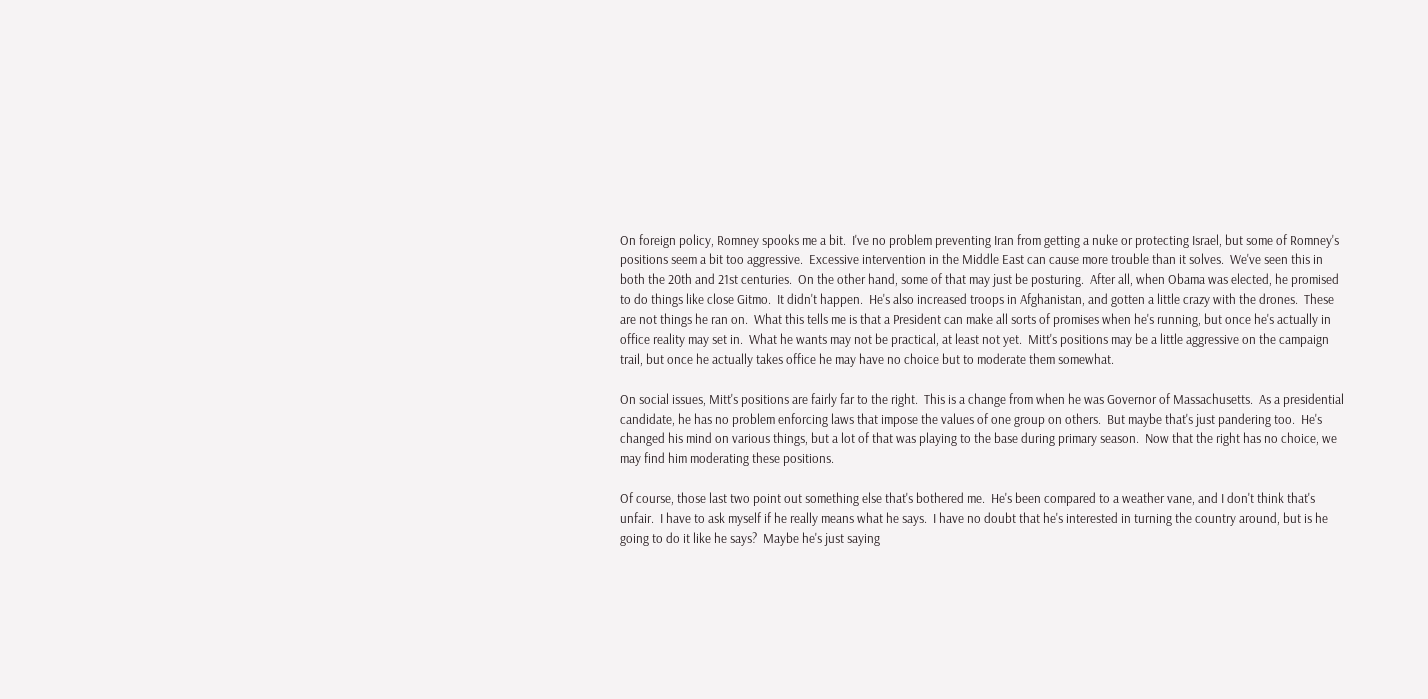On foreign policy, Romney spooks me a bit.  I've no problem preventing Iran from getting a nuke or protecting Israel, but some of Romney's positions seem a bit too aggressive.  Excessive intervention in the Middle East can cause more trouble than it solves.  We've seen this in both the 20th and 21st centuries.  On the other hand, some of that may just be posturing.  After all, when Obama was elected, he promised to do things like close Gitmo.  It didn't happen.  He's also increased troops in Afghanistan, and gotten a little crazy with the drones.  These are not things he ran on.  What this tells me is that a President can make all sorts of promises when he's running, but once he's actually in office reality may set in.  What he wants may not be practical, at least not yet.  Mitt's positions may be a little aggressive on the campaign trail, but once he actually takes office he may have no choice but to moderate them somewhat.

On social issues, Mitt's positions are fairly far to the right.  This is a change from when he was Governor of Massachusetts.  As a presidential candidate, he has no problem enforcing laws that impose the values of one group on others.  But maybe that's just pandering too.  He's changed his mind on various things, but a lot of that was playing to the base during primary season.  Now that the right has no choice, we may find him moderating these positions.

Of course, those last two point out something else that's bothered me.  He's been compared to a weather vane, and I don't think that's unfair.  I have to ask myself if he really means what he says.  I have no doubt that he's interested in turning the country around, but is he going to do it like he says?  Maybe he's just saying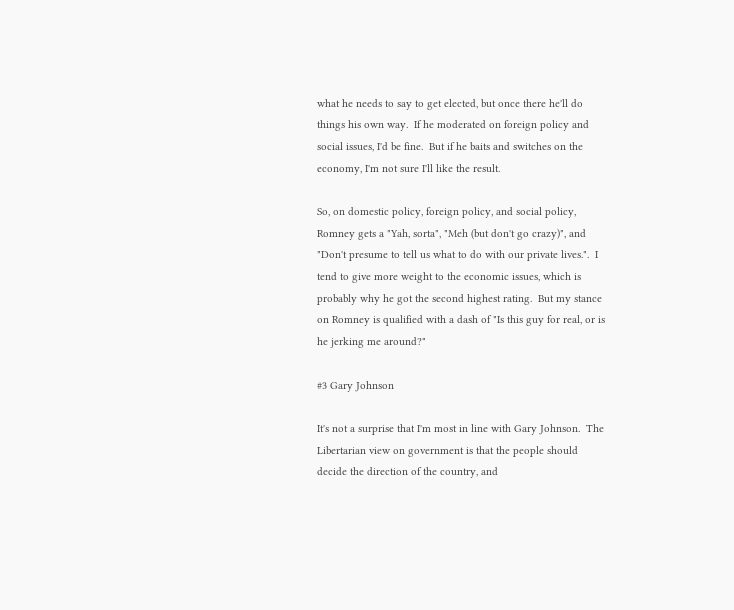what he needs to say to get elected, but once there he'll do things his own way.  If he moderated on foreign policy and social issues, I'd be fine.  But if he baits and switches on the economy, I'm not sure I'll like the result.

So, on domestic policy, foreign policy, and social policy, Romney gets a "Yah, sorta", "Meh (but don't go crazy)", and "Don't presume to tell us what to do with our private lives.".  I tend to give more weight to the economic issues, which is probably why he got the second highest rating.  But my stance on Romney is qualified with a dash of "Is this guy for real, or is he jerking me around?"

#3 Gary Johnson

It's not a surprise that I'm most in line with Gary Johnson.  The Libertarian view on government is that the people should decide the direction of the country, and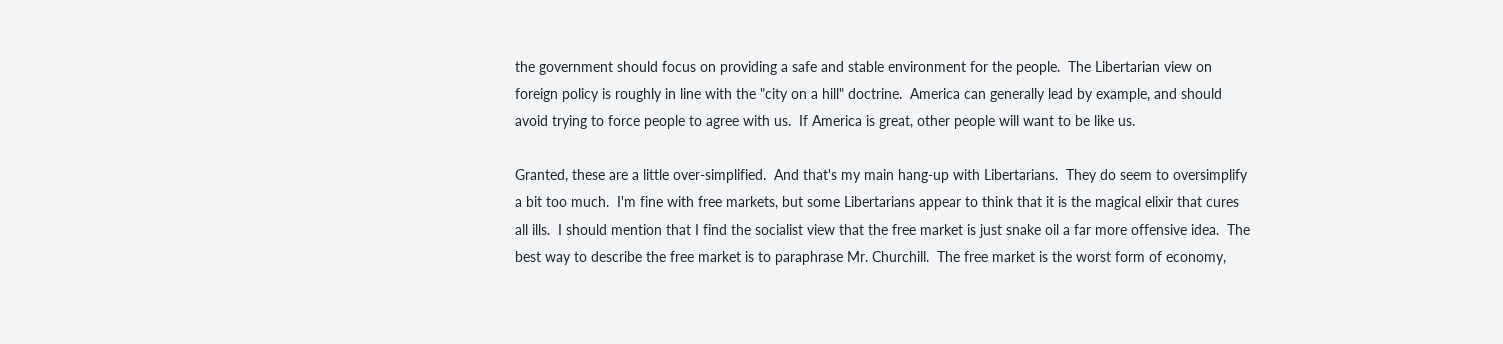the government should focus on providing a safe and stable environment for the people.  The Libertarian view on foreign policy is roughly in line with the "city on a hill" doctrine.  America can generally lead by example, and should avoid trying to force people to agree with us.  If America is great, other people will want to be like us.

Granted, these are a little over-simplified.  And that's my main hang-up with Libertarians.  They do seem to oversimplify a bit too much.  I'm fine with free markets, but some Libertarians appear to think that it is the magical elixir that cures all ills.  I should mention that I find the socialist view that the free market is just snake oil a far more offensive idea.  The best way to describe the free market is to paraphrase Mr. Churchill.  The free market is the worst form of economy,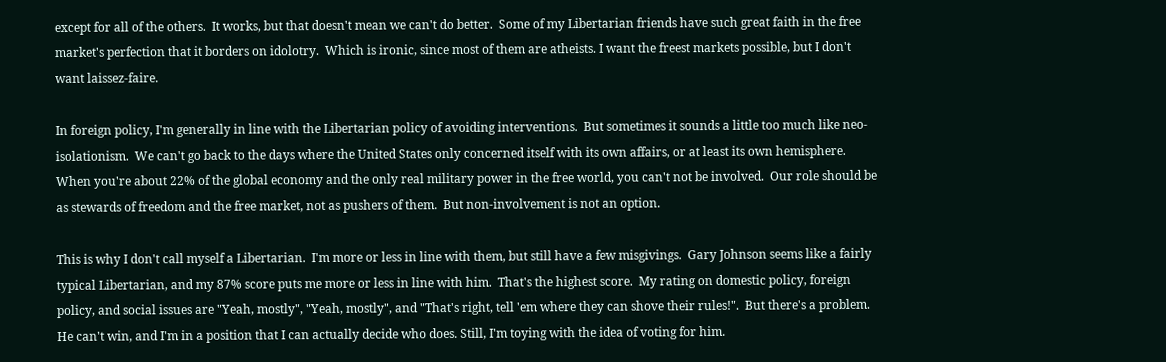except for all of the others.  It works, but that doesn't mean we can't do better.  Some of my Libertarian friends have such great faith in the free market's perfection that it borders on idolotry.  Which is ironic, since most of them are atheists. I want the freest markets possible, but I don't want laissez-faire.

In foreign policy, I'm generally in line with the Libertarian policy of avoiding interventions.  But sometimes it sounds a little too much like neo-isolationism.  We can't go back to the days where the United States only concerned itself with its own affairs, or at least its own hemisphere.  When you're about 22% of the global economy and the only real military power in the free world, you can't not be involved.  Our role should be as stewards of freedom and the free market, not as pushers of them.  But non-involvement is not an option.

This is why I don't call myself a Libertarian.  I'm more or less in line with them, but still have a few misgivings.  Gary Johnson seems like a fairly typical Libertarian, and my 87% score puts me more or less in line with him.  That's the highest score.  My rating on domestic policy, foreign policy, and social issues are "Yeah, mostly", "Yeah, mostly", and "That's right, tell 'em where they can shove their rules!".  But there's a problem. He can't win, and I'm in a position that I can actually decide who does. Still, I'm toying with the idea of voting for him.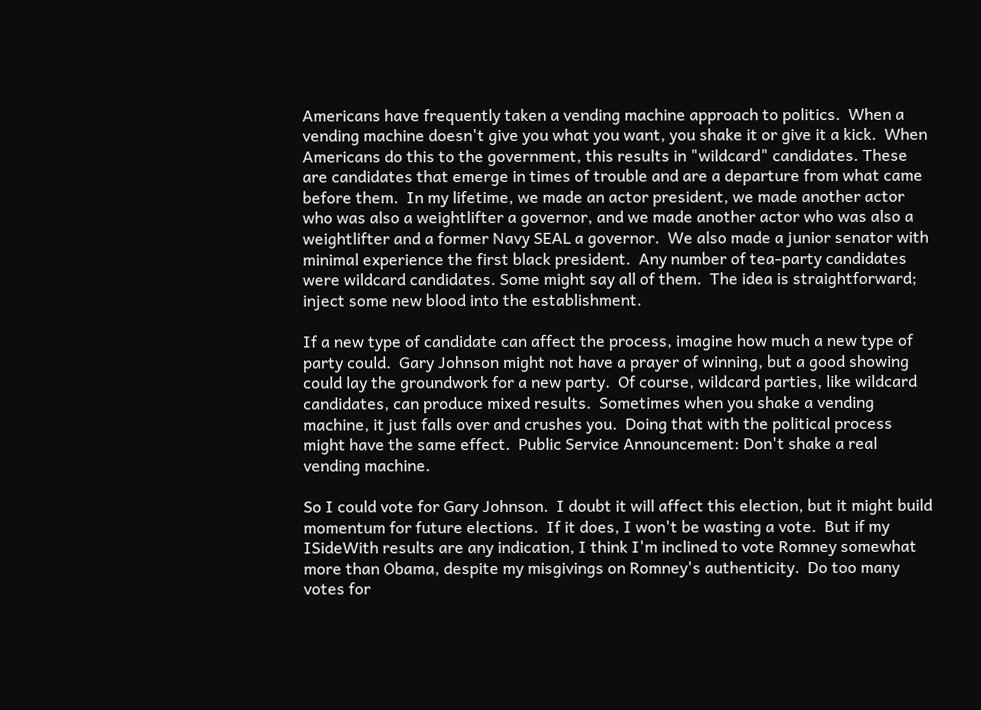Americans have frequently taken a vending machine approach to politics.  When a vending machine doesn't give you what you want, you shake it or give it a kick.  When Americans do this to the government, this results in "wildcard" candidates. These are candidates that emerge in times of trouble and are a departure from what came before them.  In my lifetime, we made an actor president, we made another actor who was also a weightlifter a governor, and we made another actor who was also a weightlifter and a former Navy SEAL a governor.  We also made a junior senator with minimal experience the first black president.  Any number of tea-party candidates were wildcard candidates. Some might say all of them.  The idea is straightforward; inject some new blood into the establishment.

If a new type of candidate can affect the process, imagine how much a new type of party could.  Gary Johnson might not have a prayer of winning, but a good showing could lay the groundwork for a new party.  Of course, wildcard parties, like wildcard candidates, can produce mixed results.  Sometimes when you shake a vending machine, it just falls over and crushes you.  Doing that with the political process might have the same effect.  Public Service Announcement: Don't shake a real vending machine.

So I could vote for Gary Johnson.  I doubt it will affect this election, but it might build momentum for future elections.  If it does, I won't be wasting a vote.  But if my ISideWith results are any indication, I think I'm inclined to vote Romney somewhat more than Obama, despite my misgivings on Romney's authenticity.  Do too many votes for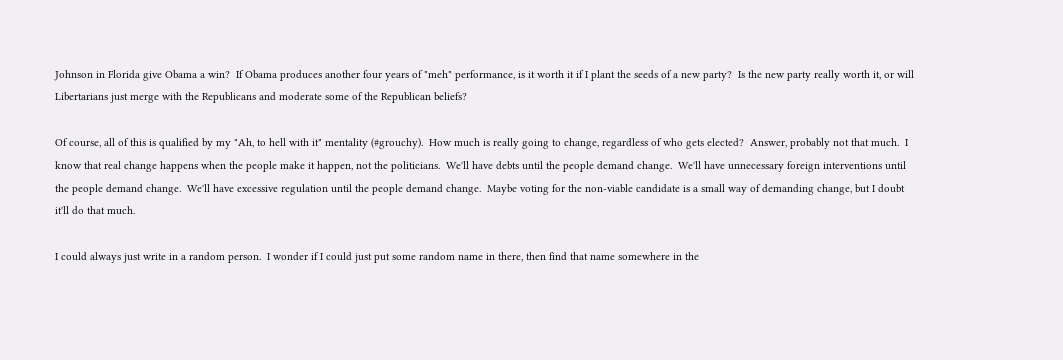Johnson in Florida give Obama a win?  If Obama produces another four years of "meh" performance, is it worth it if I plant the seeds of a new party?  Is the new party really worth it, or will Libertarians just merge with the Republicans and moderate some of the Republican beliefs?

Of course, all of this is qualified by my "Ah, to hell with it" mentality (#grouchy).  How much is really going to change, regardless of who gets elected?  Answer, probably not that much.  I know that real change happens when the people make it happen, not the politicians.  We'll have debts until the people demand change.  We'll have unnecessary foreign interventions until the people demand change.  We'll have excessive regulation until the people demand change.  Maybe voting for the non-viable candidate is a small way of demanding change, but I doubt it'll do that much.

I could always just write in a random person.  I wonder if I could just put some random name in there, then find that name somewhere in the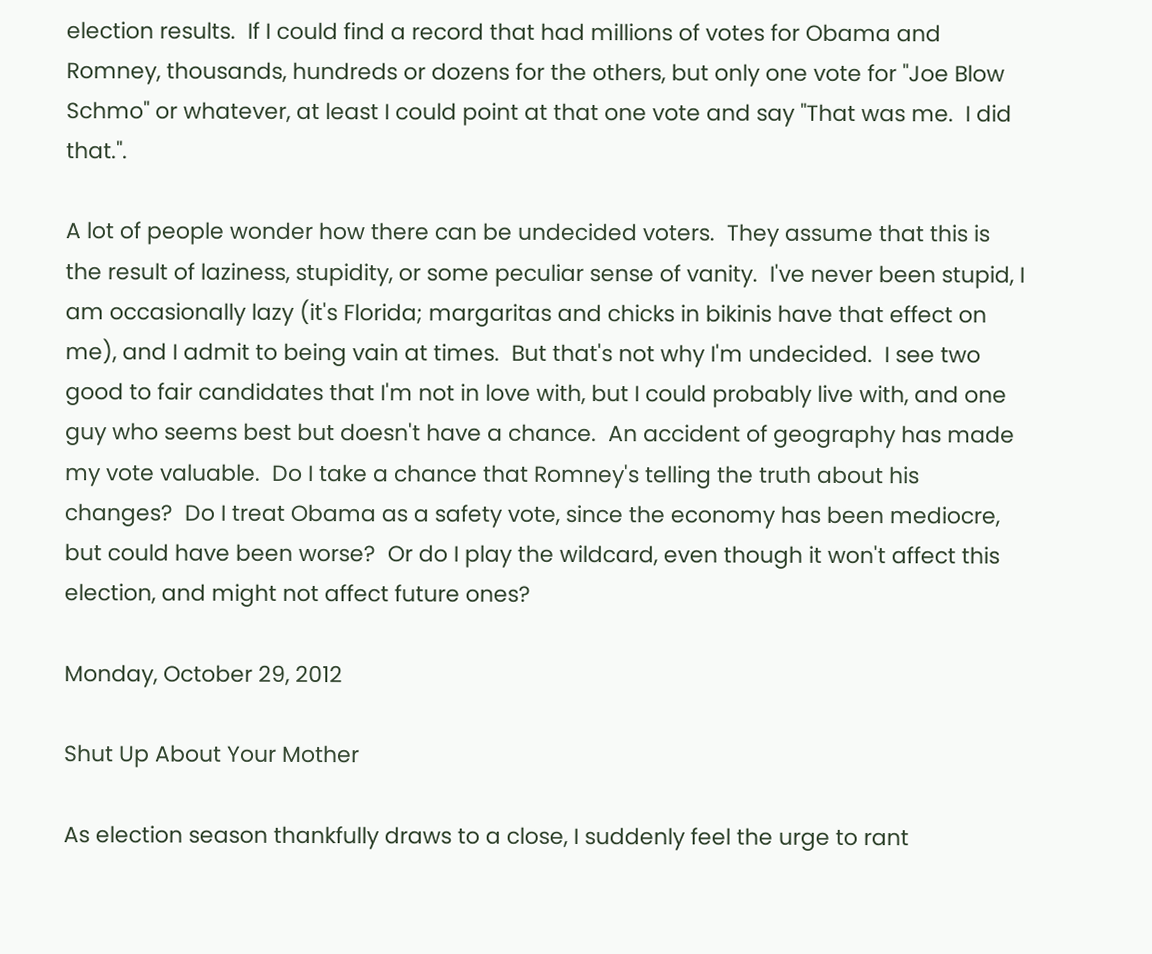election results.  If I could find a record that had millions of votes for Obama and Romney, thousands, hundreds or dozens for the others, but only one vote for "Joe Blow Schmo" or whatever, at least I could point at that one vote and say "That was me.  I did that.".

A lot of people wonder how there can be undecided voters.  They assume that this is the result of laziness, stupidity, or some peculiar sense of vanity.  I've never been stupid, I am occasionally lazy (it's Florida; margaritas and chicks in bikinis have that effect on me), and I admit to being vain at times.  But that's not why I'm undecided.  I see two good to fair candidates that I'm not in love with, but I could probably live with, and one guy who seems best but doesn't have a chance.  An accident of geography has made my vote valuable.  Do I take a chance that Romney's telling the truth about his changes?  Do I treat Obama as a safety vote, since the economy has been mediocre, but could have been worse?  Or do I play the wildcard, even though it won't affect this election, and might not affect future ones?

Monday, October 29, 2012

Shut Up About Your Mother

As election season thankfully draws to a close, I suddenly feel the urge to rant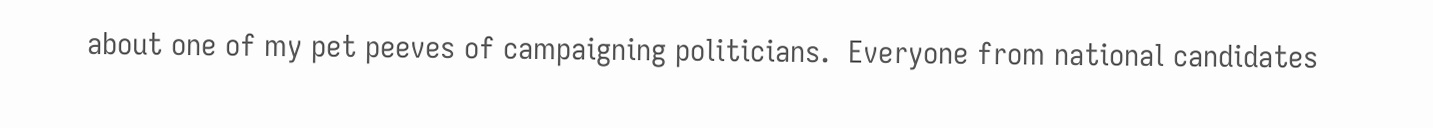about one of my pet peeves of campaigning politicians.  Everyone from national candidates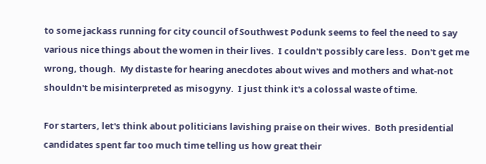to some jackass running for city council of Southwest Podunk seems to feel the need to say various nice things about the women in their lives.  I couldn't possibly care less.  Don't get me wrong, though.  My distaste for hearing anecdotes about wives and mothers and what-not shouldn't be misinterpreted as misogyny.  I just think it's a colossal waste of time.

For starters, let's think about politicians lavishing praise on their wives.  Both presidential candidates spent far too much time telling us how great their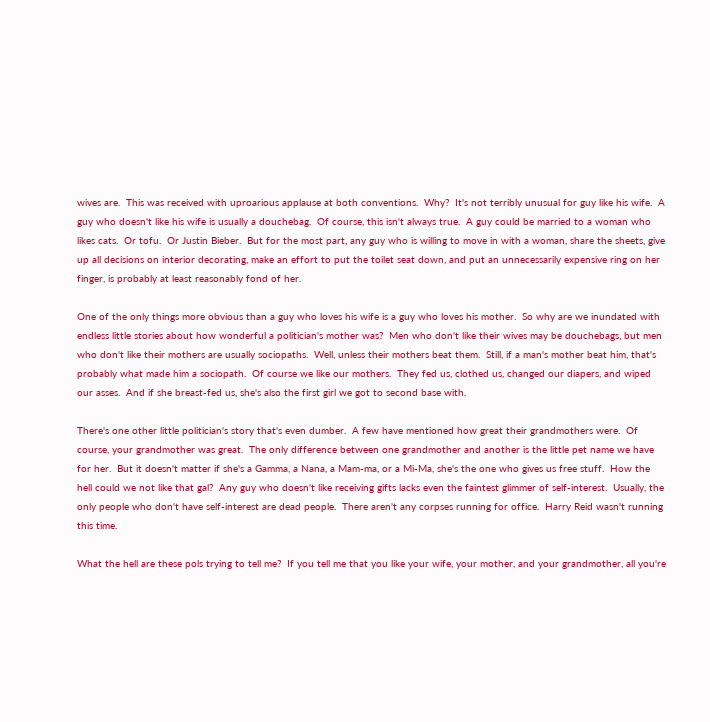wives are.  This was received with uproarious applause at both conventions.  Why?  It's not terribly unusual for guy like his wife.  A guy who doesn't like his wife is usually a douchebag.  Of course, this isn't always true.  A guy could be married to a woman who likes cats.  Or tofu.  Or Justin Bieber.  But for the most part, any guy who is willing to move in with a woman, share the sheets, give up all decisions on interior decorating, make an effort to put the toilet seat down, and put an unnecessarily expensive ring on her finger, is probably at least reasonably fond of her.

One of the only things more obvious than a guy who loves his wife is a guy who loves his mother.  So why are we inundated with endless little stories about how wonderful a politician's mother was?  Men who don't like their wives may be douchebags, but men who don't like their mothers are usually sociopaths.  Well, unless their mothers beat them.  Still, if a man's mother beat him, that's probably what made him a sociopath.  Of course we like our mothers.  They fed us, clothed us, changed our diapers, and wiped our asses.  And if she breast-fed us, she's also the first girl we got to second base with.

There's one other little politician's story that's even dumber.  A few have mentioned how great their grandmothers were.  Of course, your grandmother was great.  The only difference between one grandmother and another is the little pet name we have for her.  But it doesn't matter if she's a Gamma, a Nana, a Mam-ma, or a Mi-Ma, she's the one who gives us free stuff.  How the hell could we not like that gal?  Any guy who doesn't like receiving gifts lacks even the faintest glimmer of self-interest.  Usually, the only people who don't have self-interest are dead people.  There aren't any corpses running for office.  Harry Reid wasn't running this time.

What the hell are these pols trying to tell me?  If you tell me that you like your wife, your mother, and your grandmother, all you're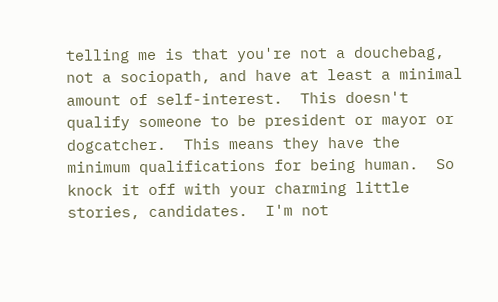telling me is that you're not a douchebag, not a sociopath, and have at least a minimal amount of self-interest.  This doesn't qualify someone to be president or mayor or dogcatcher.  This means they have the minimum qualifications for being human.  So knock it off with your charming little stories, candidates.  I'm not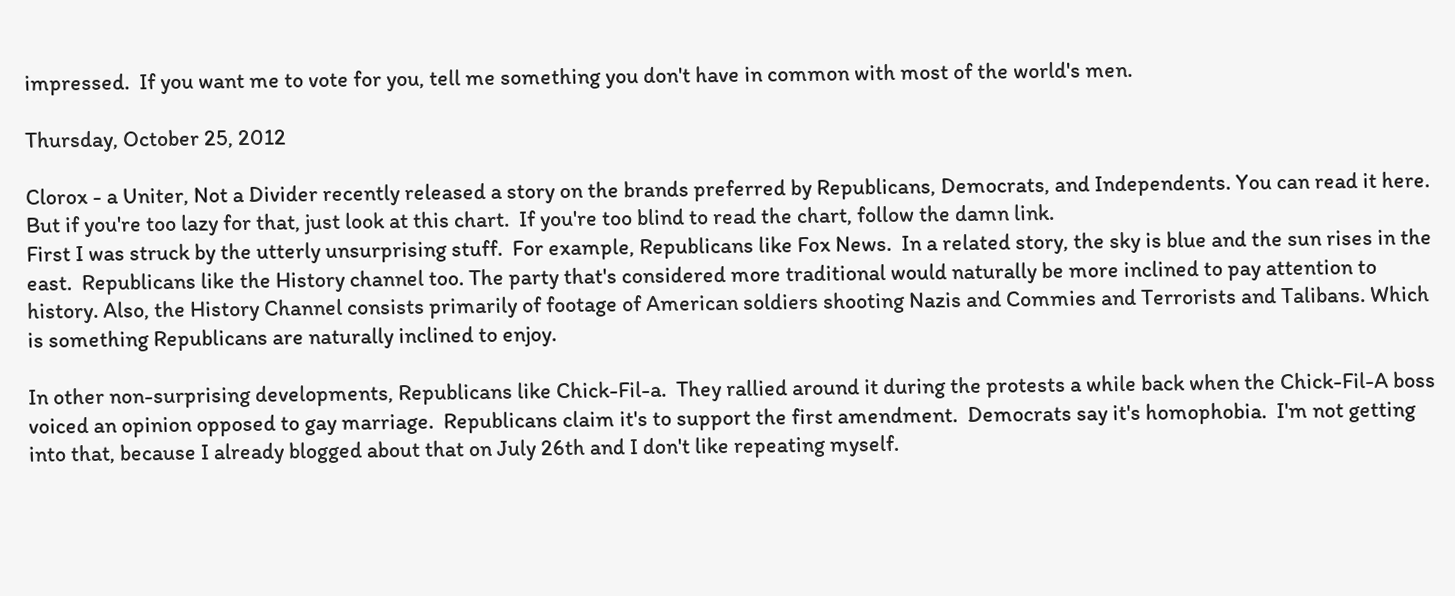impressed.  If you want me to vote for you, tell me something you don't have in common with most of the world's men.

Thursday, October 25, 2012

Clorox - a Uniter, Not a Divider recently released a story on the brands preferred by Republicans, Democrats, and Independents. You can read it here. But if you're too lazy for that, just look at this chart.  If you're too blind to read the chart, follow the damn link.
First I was struck by the utterly unsurprising stuff.  For example, Republicans like Fox News.  In a related story, the sky is blue and the sun rises in the east.  Republicans like the History channel too. The party that's considered more traditional would naturally be more inclined to pay attention to history. Also, the History Channel consists primarily of footage of American soldiers shooting Nazis and Commies and Terrorists and Talibans. Which is something Republicans are naturally inclined to enjoy.

In other non-surprising developments, Republicans like Chick-Fil-a.  They rallied around it during the protests a while back when the Chick-Fil-A boss voiced an opinion opposed to gay marriage.  Republicans claim it's to support the first amendment.  Democrats say it's homophobia.  I'm not getting into that, because I already blogged about that on July 26th and I don't like repeating myself.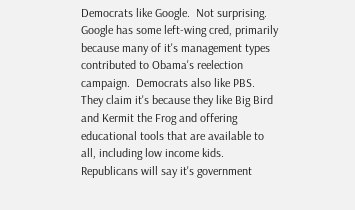Democrats like Google.  Not surprising.  Google has some left-wing cred, primarily because many of it's management types contributed to Obama's reelection campaign.  Democrats also like PBS.  They claim it's because they like Big Bird and Kermit the Frog and offering educational tools that are available to all, including low income kids.  Republicans will say it's government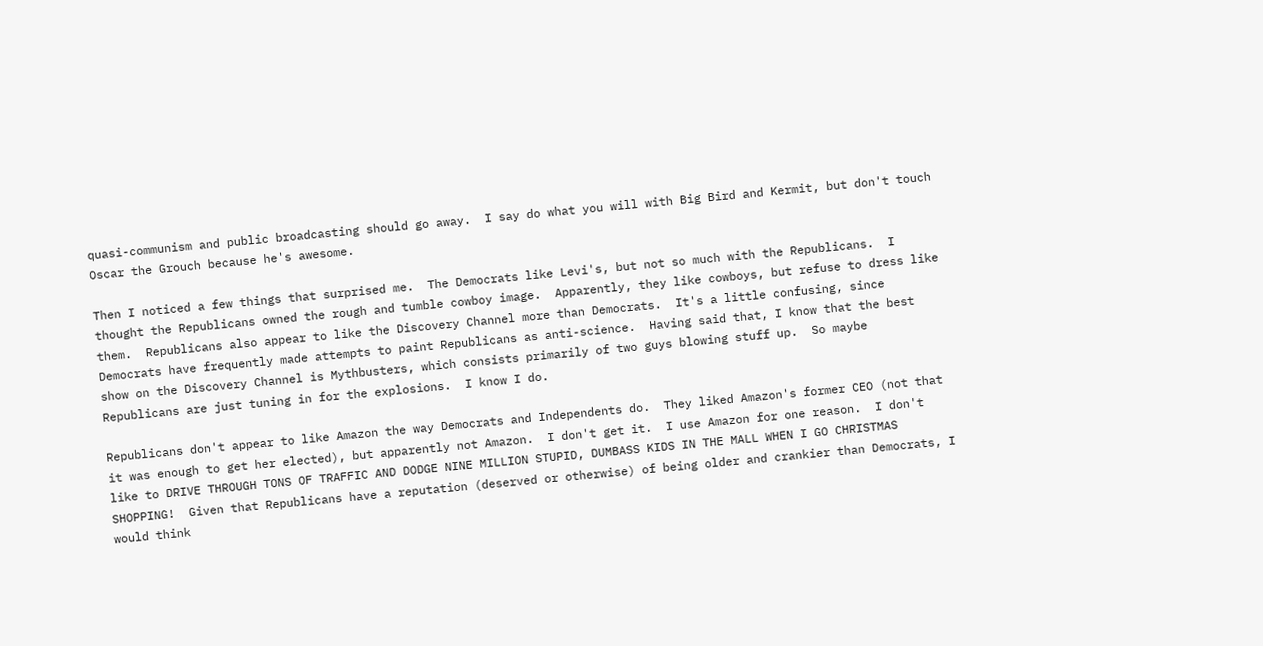quasi-communism and public broadcasting should go away.  I say do what you will with Big Bird and Kermit, but don't touch Oscar the Grouch because he's awesome.

Then I noticed a few things that surprised me.  The Democrats like Levi's, but not so much with the Republicans.  I thought the Republicans owned the rough and tumble cowboy image.  Apparently, they like cowboys, but refuse to dress like them.  Republicans also appear to like the Discovery Channel more than Democrats.  It's a little confusing, since Democrats have frequently made attempts to paint Republicans as anti-science.  Having said that, I know that the best show on the Discovery Channel is Mythbusters, which consists primarily of two guys blowing stuff up.  So maybe Republicans are just tuning in for the explosions.  I know I do.

Republicans don't appear to like Amazon the way Democrats and Independents do.  They liked Amazon's former CEO (not that it was enough to get her elected), but apparently not Amazon.  I don't get it.  I use Amazon for one reason.  I don't like to DRIVE THROUGH TONS OF TRAFFIC AND DODGE NINE MILLION STUPID, DUMBASS KIDS IN THE MALL WHEN I GO CHRISTMAS SHOPPING!  Given that Republicans have a reputation (deserved or otherwise) of being older and crankier than Democrats, I would think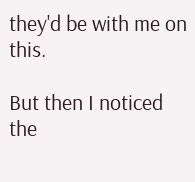they'd be with me on this.

But then I noticed the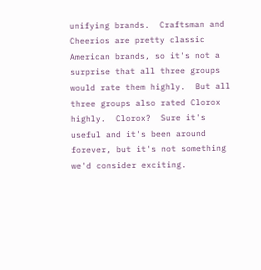unifying brands.  Craftsman and Cheerios are pretty classic American brands, so it's not a surprise that all three groups would rate them highly.  But all three groups also rated Clorox highly.  Clorox?  Sure it's useful and it's been around forever, but it's not something we'd consider exciting.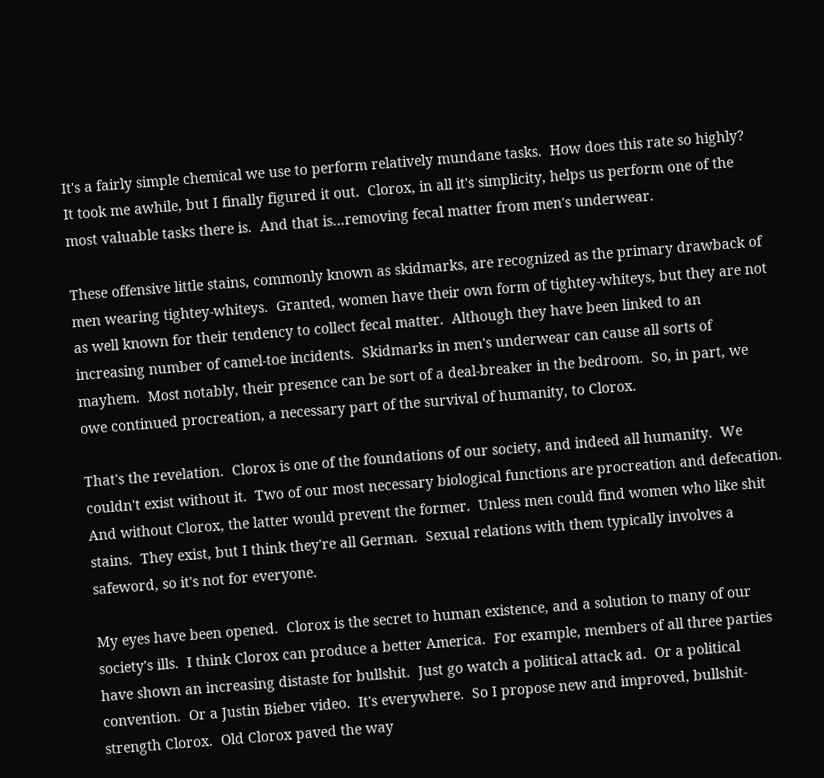It's a fairly simple chemical we use to perform relatively mundane tasks.  How does this rate so highly?  It took me awhile, but I finally figured it out.  Clorox, in all it's simplicity, helps us perform one of the most valuable tasks there is.  And that is...removing fecal matter from men's underwear.

These offensive little stains, commonly known as skidmarks, are recognized as the primary drawback of men wearing tightey-whiteys.  Granted, women have their own form of tightey-whiteys, but they are not as well known for their tendency to collect fecal matter.  Although they have been linked to an increasing number of camel-toe incidents.  Skidmarks in men's underwear can cause all sorts of mayhem.  Most notably, their presence can be sort of a deal-breaker in the bedroom.  So, in part, we owe continued procreation, a necessary part of the survival of humanity, to Clorox.

That's the revelation.  Clorox is one of the foundations of our society, and indeed all humanity.  We couldn't exist without it.  Two of our most necessary biological functions are procreation and defecation.  And without Clorox, the latter would prevent the former.  Unless men could find women who like shit stains.  They exist, but I think they're all German.  Sexual relations with them typically involves a safeword, so it's not for everyone.

My eyes have been opened.  Clorox is the secret to human existence, and a solution to many of our society's ills.  I think Clorox can produce a better America.  For example, members of all three parties have shown an increasing distaste for bullshit.  Just go watch a political attack ad.  Or a political convention.  Or a Justin Bieber video.  It's everywhere.  So I propose new and improved, bullshit-strength Clorox.  Old Clorox paved the way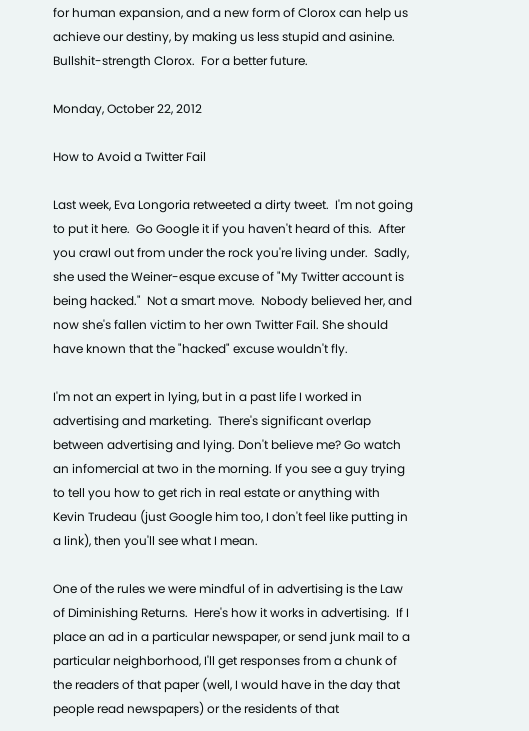for human expansion, and a new form of Clorox can help us achieve our destiny, by making us less stupid and asinine.  Bullshit-strength Clorox.  For a better future.

Monday, October 22, 2012

How to Avoid a Twitter Fail

Last week, Eva Longoria retweeted a dirty tweet.  I'm not going to put it here.  Go Google it if you haven't heard of this.  After you crawl out from under the rock you're living under.  Sadly, she used the Weiner-esque excuse of "My Twitter account is being hacked."  Not a smart move.  Nobody believed her, and now she's fallen victim to her own Twitter Fail. She should have known that the "hacked" excuse wouldn't fly.

I'm not an expert in lying, but in a past life I worked in advertising and marketing.  There's significant overlap between advertising and lying. Don't believe me? Go watch an infomercial at two in the morning. If you see a guy trying to tell you how to get rich in real estate or anything with Kevin Trudeau (just Google him too, I don't feel like putting in a link), then you'll see what I mean.

One of the rules we were mindful of in advertising is the Law of Diminishing Returns.  Here's how it works in advertising.  If I place an ad in a particular newspaper, or send junk mail to a particular neighborhood, I'll get responses from a chunk of the readers of that paper (well, I would have in the day that people read newspapers) or the residents of that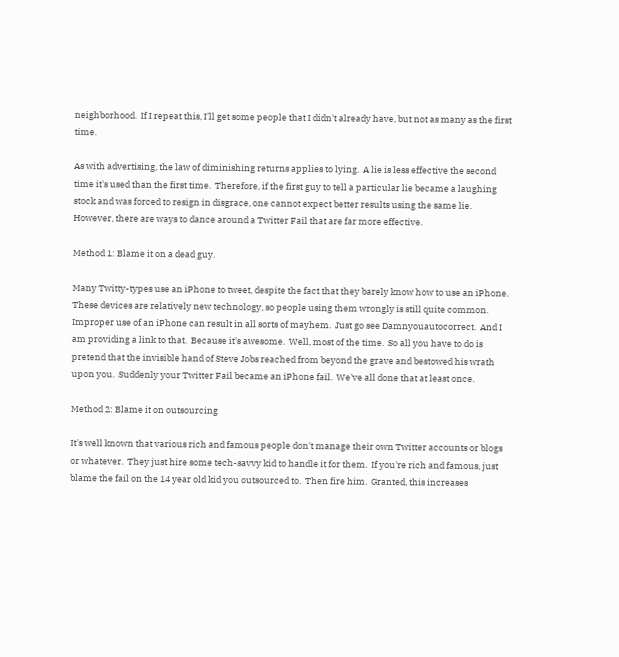neighborhood.  If I repeat this, I'll get some people that I didn't already have, but not as many as the first time.

As with advertising, the law of diminishing returns applies to lying.  A lie is less effective the second time it's used than the first time.  Therefore, if the first guy to tell a particular lie became a laughing stock and was forced to resign in disgrace, one cannot expect better results using the same lie.  However, there are ways to dance around a Twitter Fail that are far more effective.

Method 1: Blame it on a dead guy.

Many Twitty-types use an iPhone to tweet, despite the fact that they barely know how to use an iPhone.  These devices are relatively new technology, so people using them wrongly is still quite common.  Improper use of an iPhone can result in all sorts of mayhem.  Just go see Damnyouautocorrect.  And I am providing a link to that.  Because it's awesome.  Well, most of the time.  So all you have to do is pretend that the invisible hand of Steve Jobs reached from beyond the grave and bestowed his wrath upon you.  Suddenly your Twitter Fail became an iPhone fail.  We've all done that at least once.

Method 2: Blame it on outsourcing

It's well known that various rich and famous people don't manage their own Twitter accounts or blogs or whatever.  They just hire some tech-savvy kid to handle it for them.  If you're rich and famous, just blame the fail on the 14 year old kid you outsourced to.  Then fire him.  Granted, this increases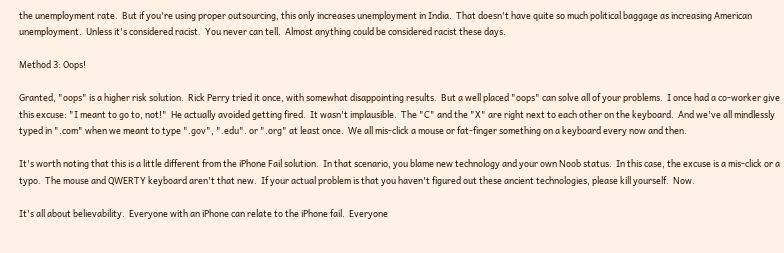the unemployment rate.  But if you're using proper outsourcing, this only increases unemployment in India.  That doesn't have quite so much political baggage as increasing American unemployment.  Unless it's considered racist.  You never can tell.  Almost anything could be considered racist these days.

Method 3: Oops!

Granted, "oops" is a higher risk solution.  Rick Perry tried it once, with somewhat disappointing results.  But a well placed "oops" can solve all of your problems.  I once had a co-worker give this excuse: "I meant to go to, not!"  He actually avoided getting fired.  It wasn't implausible.  The "C" and the "X" are right next to each other on the keyboard.  And we've all mindlessly typed in ".com" when we meant to type ".gov", ".edu". or ".org" at least once.  We all mis-click a mouse or fat-finger something on a keyboard every now and then.

It's worth noting that this is a little different from the iPhone Fail solution.  In that scenario, you blame new technology and your own Noob status.  In this case, the excuse is a mis-click or a typo.  The mouse and QWERTY keyboard aren't that new.  If your actual problem is that you haven't figured out these ancient technologies, please kill yourself.  Now.

It's all about believability.  Everyone with an iPhone can relate to the iPhone fail.  Everyone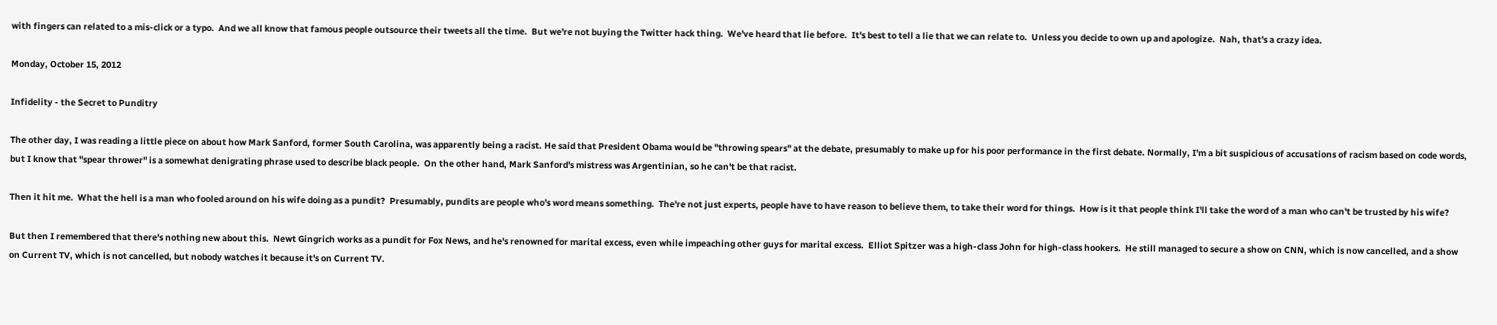with fingers can related to a mis-click or a typo.  And we all know that famous people outsource their tweets all the time.  But we're not buying the Twitter hack thing.  We've heard that lie before.  It's best to tell a lie that we can relate to.  Unless you decide to own up and apologize.  Nah, that's a crazy idea.

Monday, October 15, 2012

Infidelity - the Secret to Punditry

The other day, I was reading a little piece on about how Mark Sanford, former South Carolina, was apparently being a racist. He said that President Obama would be "throwing spears" at the debate, presumably to make up for his poor performance in the first debate. Normally, I'm a bit suspicious of accusations of racism based on code words, but I know that "spear thrower" is a somewhat denigrating phrase used to describe black people.  On the other hand, Mark Sanford's mistress was Argentinian, so he can't be that racist.

Then it hit me.  What the hell is a man who fooled around on his wife doing as a pundit?  Presumably, pundits are people who's word means something.  The're not just experts, people have to have reason to believe them, to take their word for things.  How is it that people think I'll take the word of a man who can't be trusted by his wife?

But then I remembered that there's nothing new about this.  Newt Gingrich works as a pundit for Fox News, and he's renowned for marital excess, even while impeaching other guys for marital excess.  Elliot Spitzer was a high-class John for high-class hookers.  He still managed to secure a show on CNN, which is now cancelled, and a show on Current TV, which is not cancelled, but nobody watches it because it's on Current TV.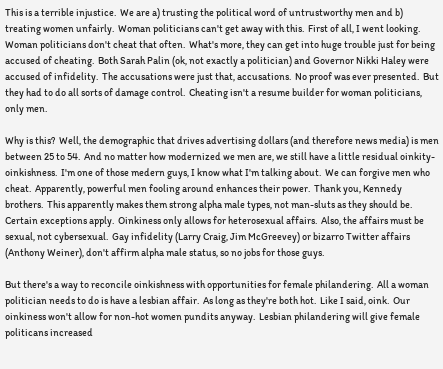This is a terrible injustice.  We are a) trusting the political word of untrustworthy men and b) treating women unfairly.  Woman politicians can't get away with this.  First of all, I went looking.  Woman politicians don't cheat that often.  What's more, they can get into huge trouble just for being accused of cheating.  Both Sarah Palin (ok, not exactly a politician) and Governor Nikki Haley were accused of infidelity.  The accusations were just that, accusations.  No proof was ever presented.  But they had to do all sorts of damage control.  Cheating isn't a resume builder for woman politicians, only men.

Why is this?  Well, the demographic that drives advertising dollars (and therefore news media) is men between 25 to 54.  And no matter how modernized we men are, we still have a little residual oinkity-oinkishness.  I'm one of those medern guys, I know what I'm talking about.  We can forgive men who cheat.  Apparently, powerful men fooling around enhances their power.  Thank you, Kennedy brothers.  This apparently makes them strong alpha male types, not man-sluts as they should be.  Certain exceptions apply.  Oinkiness only allows for heterosexual affairs.  Also, the affairs must be sexual, not cybersexual.  Gay infidelity (Larry Craig, Jim McGreevey) or bizarro Twitter affairs (Anthony Weiner), don't affirm alpha male status, so no jobs for those guys.

But there's a way to reconcile oinkishness with opportunities for female philandering.  All a woman politician needs to do is have a lesbian affair.  As long as they're both hot.  Like I said, oink.  Our oinkiness won't allow for non-hot women pundits anyway.  Lesbian philandering will give female politicans increased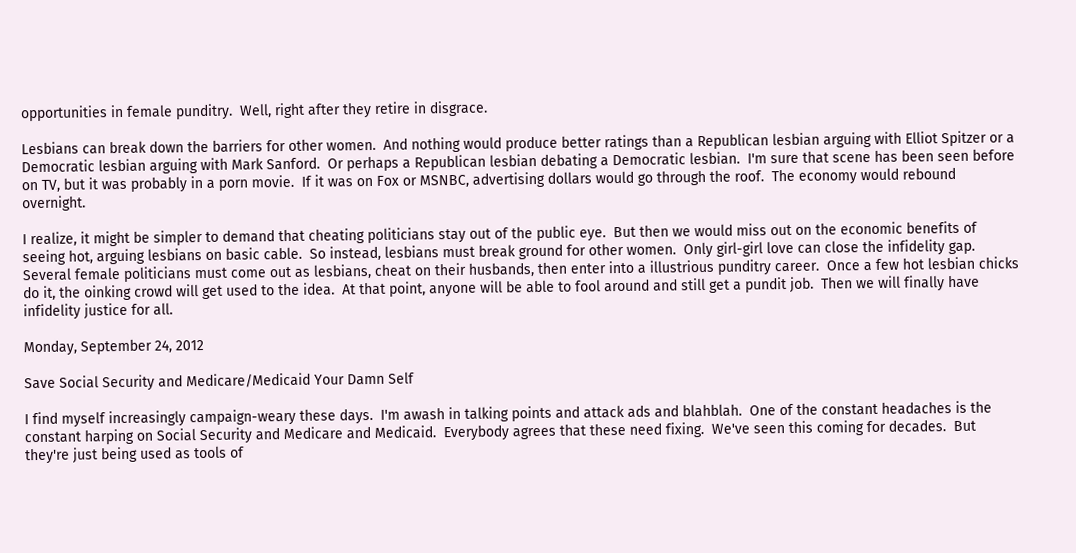opportunities in female punditry.  Well, right after they retire in disgrace.

Lesbians can break down the barriers for other women.  And nothing would produce better ratings than a Republican lesbian arguing with Elliot Spitzer or a Democratic lesbian arguing with Mark Sanford.  Or perhaps a Republican lesbian debating a Democratic lesbian.  I'm sure that scene has been seen before on TV, but it was probably in a porn movie.  If it was on Fox or MSNBC, advertising dollars would go through the roof.  The economy would rebound overnight.

I realize, it might be simpler to demand that cheating politicians stay out of the public eye.  But then we would miss out on the economic benefits of seeing hot, arguing lesbians on basic cable.  So instead, lesbians must break ground for other women.  Only girl-girl love can close the infidelity gap.  Several female politicians must come out as lesbians, cheat on their husbands, then enter into a illustrious punditry career.  Once a few hot lesbian chicks do it, the oinking crowd will get used to the idea.  At that point, anyone will be able to fool around and still get a pundit job.  Then we will finally have infidelity justice for all.

Monday, September 24, 2012

Save Social Security and Medicare/Medicaid Your Damn Self

I find myself increasingly campaign-weary these days.  I'm awash in talking points and attack ads and blahblah.  One of the constant headaches is the constant harping on Social Security and Medicare and Medicaid.  Everybody agrees that these need fixing.  We've seen this coming for decades.  But they're just being used as tools of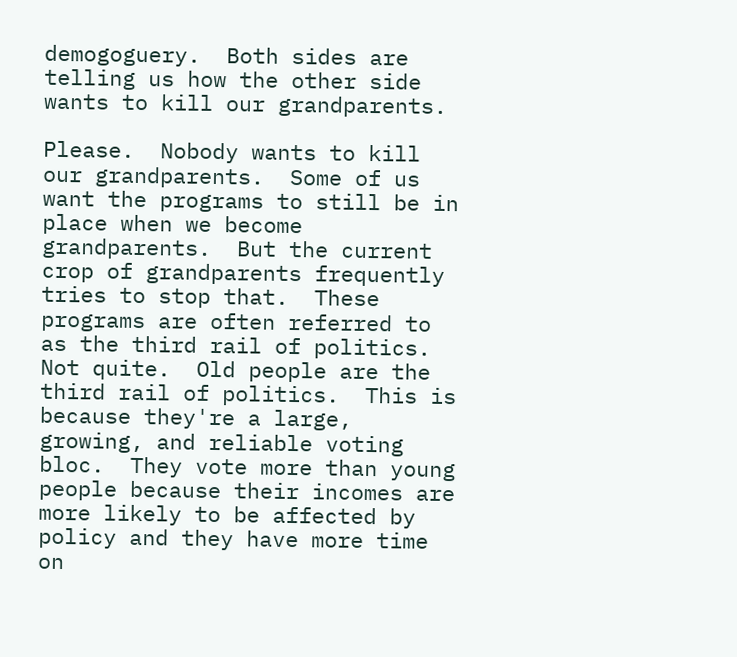demogoguery.  Both sides are telling us how the other side wants to kill our grandparents.

Please.  Nobody wants to kill our grandparents.  Some of us want the programs to still be in place when we become grandparents.  But the current crop of grandparents frequently tries to stop that.  These programs are often referred to as the third rail of politics.  Not quite.  Old people are the third rail of politics.  This is because they're a large, growing, and reliable voting bloc.  They vote more than young people because their incomes are more likely to be affected by policy and they have more time on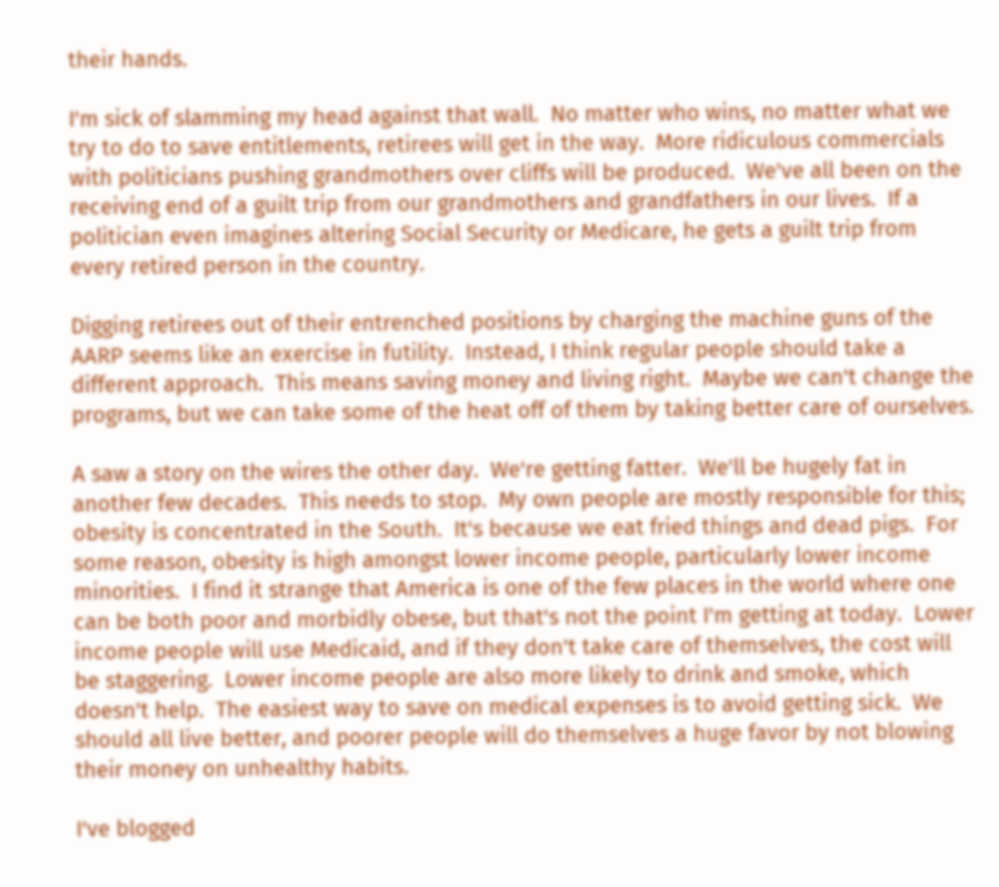their hands.

I'm sick of slamming my head against that wall.  No matter who wins, no matter what we try to do to save entitlements, retirees will get in the way.  More ridiculous commercials with politicians pushing grandmothers over cliffs will be produced.  We've all been on the receiving end of a guilt trip from our grandmothers and grandfathers in our lives.  If a politician even imagines altering Social Security or Medicare, he gets a guilt trip from every retired person in the country.

Digging retirees out of their entrenched positions by charging the machine guns of the AARP seems like an exercise in futility.  Instead, I think regular people should take a different approach.  This means saving money and living right.  Maybe we can't change the programs, but we can take some of the heat off of them by taking better care of ourselves.

A saw a story on the wires the other day.  We're getting fatter.  We'll be hugely fat in another few decades.  This needs to stop.  My own people are mostly responsible for this; obesity is concentrated in the South.  It's because we eat fried things and dead pigs.  For some reason, obesity is high amongst lower income people, particularly lower income minorities.  I find it strange that America is one of the few places in the world where one can be both poor and morbidly obese, but that's not the point I'm getting at today.  Lower income people will use Medicaid, and if they don't take care of themselves, the cost will be staggering.  Lower income people are also more likely to drink and smoke, which doesn't help.  The easiest way to save on medical expenses is to avoid getting sick.  We should all live better, and poorer people will do themselves a huge favor by not blowing their money on unhealthy habits.

I've blogged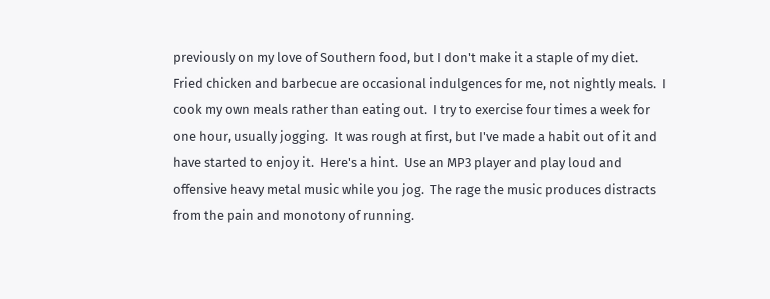previously on my love of Southern food, but I don't make it a staple of my diet.  Fried chicken and barbecue are occasional indulgences for me, not nightly meals.  I cook my own meals rather than eating out.  I try to exercise four times a week for one hour, usually jogging.  It was rough at first, but I've made a habit out of it and have started to enjoy it.  Here's a hint.  Use an MP3 player and play loud and offensive heavy metal music while you jog.  The rage the music produces distracts from the pain and monotony of running.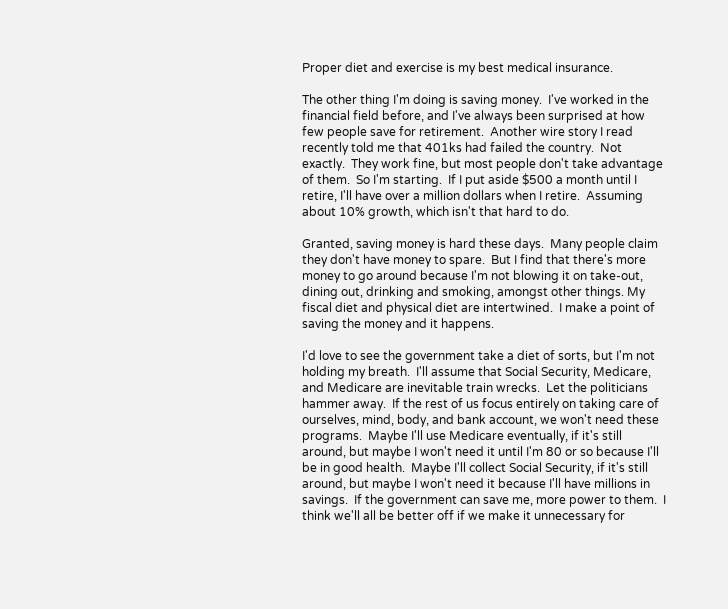Proper diet and exercise is my best medical insurance.

The other thing I'm doing is saving money.  I've worked in the financial field before, and I've always been surprised at how few people save for retirement.  Another wire story I read recently told me that 401ks had failed the country.  Not exactly.  They work fine, but most people don't take advantage of them.  So I'm starting.  If I put aside $500 a month until I retire, I'll have over a million dollars when I retire.  Assuming about 10% growth, which isn't that hard to do.

Granted, saving money is hard these days.  Many people claim they don't have money to spare.  But I find that there's more money to go around because I'm not blowing it on take-out, dining out, drinking and smoking, amongst other things. My fiscal diet and physical diet are intertwined.  I make a point of saving the money and it happens.

I'd love to see the government take a diet of sorts, but I'm not holding my breath.  I'll assume that Social Security, Medicare, and Medicare are inevitable train wrecks.  Let the politicians hammer away.  If the rest of us focus entirely on taking care of ourselves, mind, body, and bank account, we won't need these programs.  Maybe I'll use Medicare eventually, if it's still around, but maybe I won't need it until I'm 80 or so because I'll be in good health.  Maybe I'll collect Social Security, if it's still around, but maybe I won't need it because I'll have millions in savings.  If the government can save me, more power to them.  I think we'll all be better off if we make it unnecessary for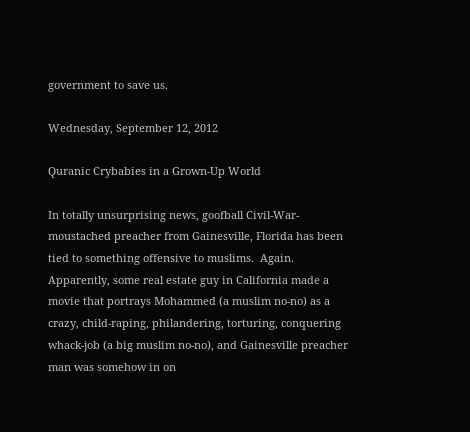government to save us.

Wednesday, September 12, 2012

Quranic Crybabies in a Grown-Up World

In totally unsurprising news, goofball Civil-War-moustached preacher from Gainesville, Florida has been tied to something offensive to muslims.  Again.  Apparently, some real estate guy in California made a movie that portrays Mohammed (a muslim no-no) as a crazy, child-raping, philandering, torturing, conquering whack-job (a big muslim no-no), and Gainesville preacher man was somehow in on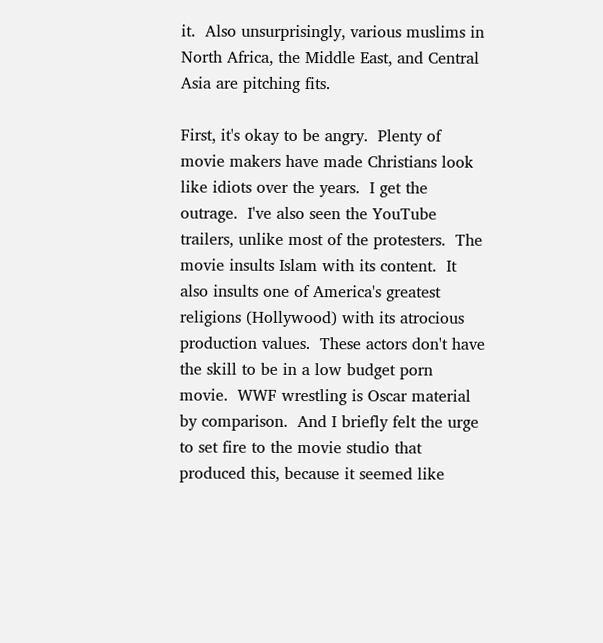it.  Also unsurprisingly, various muslims in North Africa, the Middle East, and Central Asia are pitching fits.

First, it's okay to be angry.  Plenty of movie makers have made Christians look like idiots over the years.  I get the outrage.  I've also seen the YouTube trailers, unlike most of the protesters.  The movie insults Islam with its content.  It also insults one of America's greatest religions (Hollywood) with its atrocious production values.  These actors don't have the skill to be in a low budget porn movie.  WWF wrestling is Oscar material by comparison.  And I briefly felt the urge to set fire to the movie studio that produced this, because it seemed like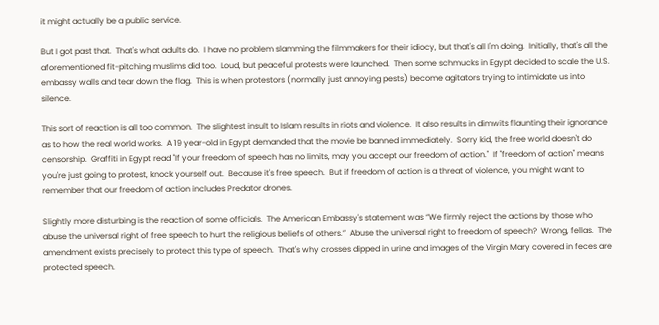it might actually be a public service.

But I got past that.  That's what adults do.  I have no problem slamming the filmmakers for their idiocy, but that's all I'm doing.  Initially, that's all the aforementioned fit-pitching muslims did too.  Loud, but peaceful protests were launched.  Then some schmucks in Egypt decided to scale the U.S. embassy walls and tear down the flag.  This is when protestors (normally just annoying pests) become agitators trying to intimidate us into silence.

This sort of reaction is all too common.  The slightest insult to Islam results in riots and violence.  It also results in dimwits flaunting their ignorance as to how the real world works.  A 19 year-old in Egypt demanded that the movie be banned immediately.  Sorry kid, the free world doesn't do censorship.  Graffiti in Egypt read "If your freedom of speech has no limits, may you accept our freedom of action."  If "freedom of action" means you're just going to protest, knock yourself out.  Because it's free speech.  But if freedom of action is a threat of violence, you might want to remember that our freedom of action includes Predator drones.

Slightly more disturbing is the reaction of some officials.  The American Embassy's statement was “We firmly reject the actions by those who abuse the universal right of free speech to hurt the religious beliefs of others.”  Abuse the universal right to freedom of speech?  Wrong, fellas.  The amendment exists precisely to protect this type of speech.  That's why crosses dipped in urine and images of the Virgin Mary covered in feces are protected speech.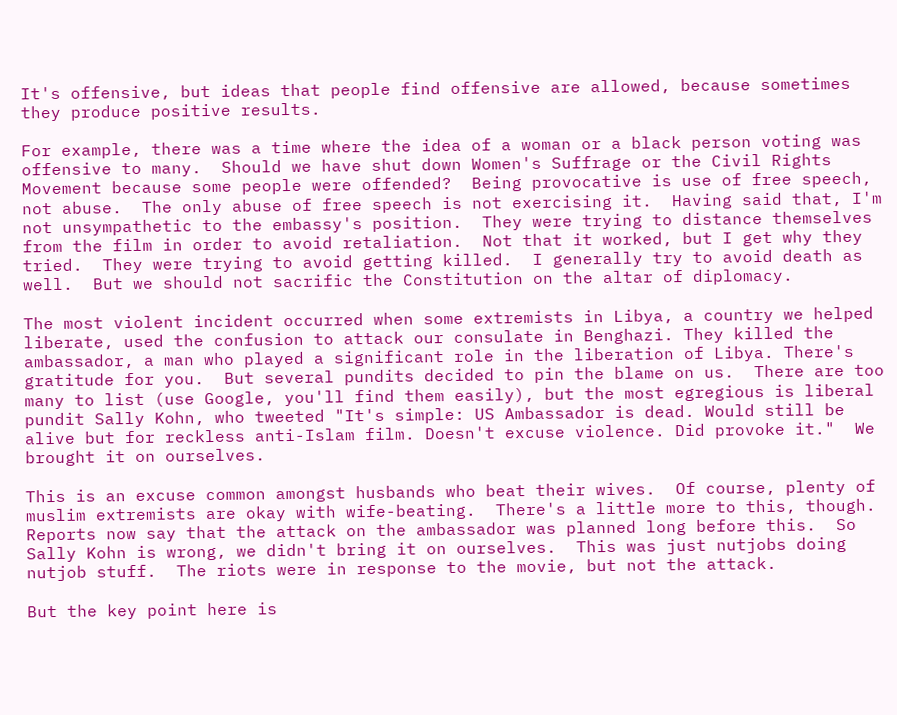It's offensive, but ideas that people find offensive are allowed, because sometimes they produce positive results.

For example, there was a time where the idea of a woman or a black person voting was offensive to many.  Should we have shut down Women's Suffrage or the Civil Rights Movement because some people were offended?  Being provocative is use of free speech, not abuse.  The only abuse of free speech is not exercising it.  Having said that, I'm not unsympathetic to the embassy's position.  They were trying to distance themselves from the film in order to avoid retaliation.  Not that it worked, but I get why they tried.  They were trying to avoid getting killed.  I generally try to avoid death as well.  But we should not sacrific the Constitution on the altar of diplomacy.

The most violent incident occurred when some extremists in Libya, a country we helped liberate, used the confusion to attack our consulate in Benghazi. They killed the ambassador, a man who played a significant role in the liberation of Libya. There's gratitude for you.  But several pundits decided to pin the blame on us.  There are too many to list (use Google, you'll find them easily), but the most egregious is liberal pundit Sally Kohn, who tweeted "It's simple: US Ambassador is dead. Would still be alive but for reckless anti-Islam film. Doesn't excuse violence. Did provoke it."  We brought it on ourselves.

This is an excuse common amongst husbands who beat their wives.  Of course, plenty of muslim extremists are okay with wife-beating.  There's a little more to this, though.  Reports now say that the attack on the ambassador was planned long before this.  So Sally Kohn is wrong, we didn't bring it on ourselves.  This was just nutjobs doing nutjob stuff.  The riots were in response to the movie, but not the attack.

But the key point here is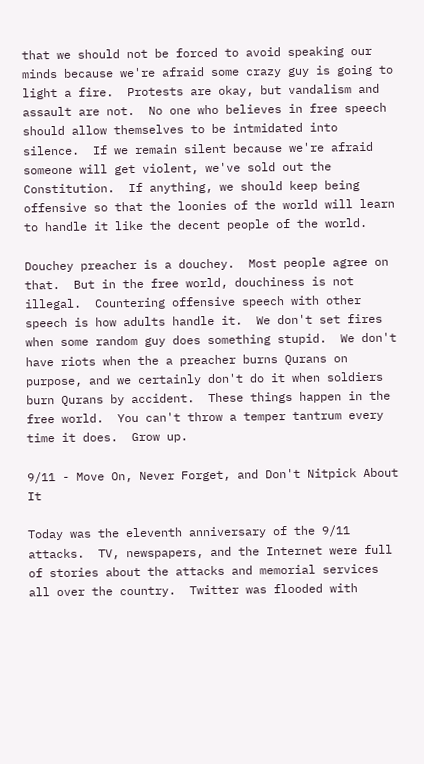that we should not be forced to avoid speaking our minds because we're afraid some crazy guy is going to light a fire.  Protests are okay, but vandalism and assault are not.  No one who believes in free speech should allow themselves to be intmidated into silence.  If we remain silent because we're afraid someone will get violent, we've sold out the Constitution.  If anything, we should keep being offensive so that the loonies of the world will learn to handle it like the decent people of the world.

Douchey preacher is a douchey.  Most people agree on that.  But in the free world, douchiness is not illegal.  Countering offensive speech with other speech is how adults handle it.  We don't set fires when some random guy does something stupid.  We don't have riots when the a preacher burns Qurans on purpose, and we certainly don't do it when soldiers burn Qurans by accident.  These things happen in the free world.  You can't throw a temper tantrum every time it does.  Grow up.

9/11 - Move On, Never Forget, and Don't Nitpick About It

Today was the eleventh anniversary of the 9/11 attacks.  TV, newspapers, and the Internet were full of stories about the attacks and memorial services all over the country.  Twitter was flooded with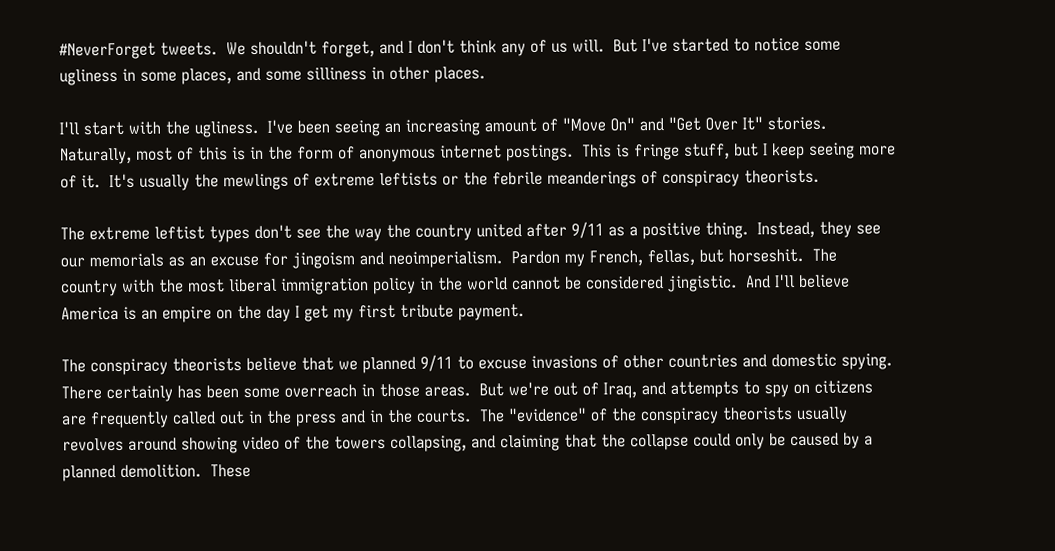#NeverForget tweets.  We shouldn't forget, and I don't think any of us will.  But I've started to notice some ugliness in some places, and some silliness in other places.

I'll start with the ugliness.  I've been seeing an increasing amount of "Move On" and "Get Over It" stories.  Naturally, most of this is in the form of anonymous internet postings.  This is fringe stuff, but I keep seeing more of it.  It's usually the mewlings of extreme leftists or the febrile meanderings of conspiracy theorists.

The extreme leftist types don't see the way the country united after 9/11 as a positive thing.  Instead, they see our memorials as an excuse for jingoism and neoimperialism.  Pardon my French, fellas, but horseshit.  The country with the most liberal immigration policy in the world cannot be considered jingistic.  And I'll believe America is an empire on the day I get my first tribute payment.

The conspiracy theorists believe that we planned 9/11 to excuse invasions of other countries and domestic spying.  There certainly has been some overreach in those areas.  But we're out of Iraq, and attempts to spy on citizens are frequently called out in the press and in the courts.  The "evidence" of the conspiracy theorists usually revolves around showing video of the towers collapsing, and claiming that the collapse could only be caused by a planned demolition.  These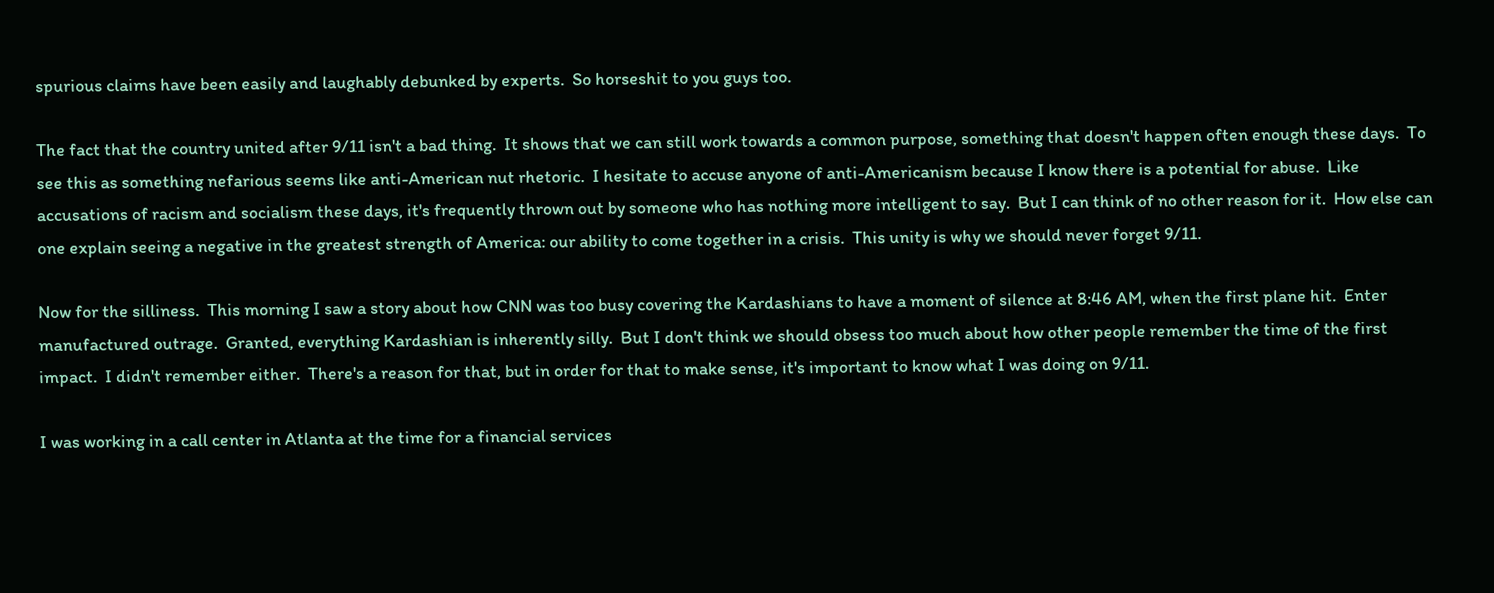spurious claims have been easily and laughably debunked by experts.  So horseshit to you guys too.

The fact that the country united after 9/11 isn't a bad thing.  It shows that we can still work towards a common purpose, something that doesn't happen often enough these days.  To see this as something nefarious seems like anti-American nut rhetoric.  I hesitate to accuse anyone of anti-Americanism because I know there is a potential for abuse.  Like accusations of racism and socialism these days, it's frequently thrown out by someone who has nothing more intelligent to say.  But I can think of no other reason for it.  How else can one explain seeing a negative in the greatest strength of America: our ability to come together in a crisis.  This unity is why we should never forget 9/11.

Now for the silliness.  This morning I saw a story about how CNN was too busy covering the Kardashians to have a moment of silence at 8:46 AM, when the first plane hit.  Enter manufactured outrage.  Granted, everything Kardashian is inherently silly.  But I don't think we should obsess too much about how other people remember the time of the first impact.  I didn't remember either.  There's a reason for that, but in order for that to make sense, it's important to know what I was doing on 9/11.

I was working in a call center in Atlanta at the time for a financial services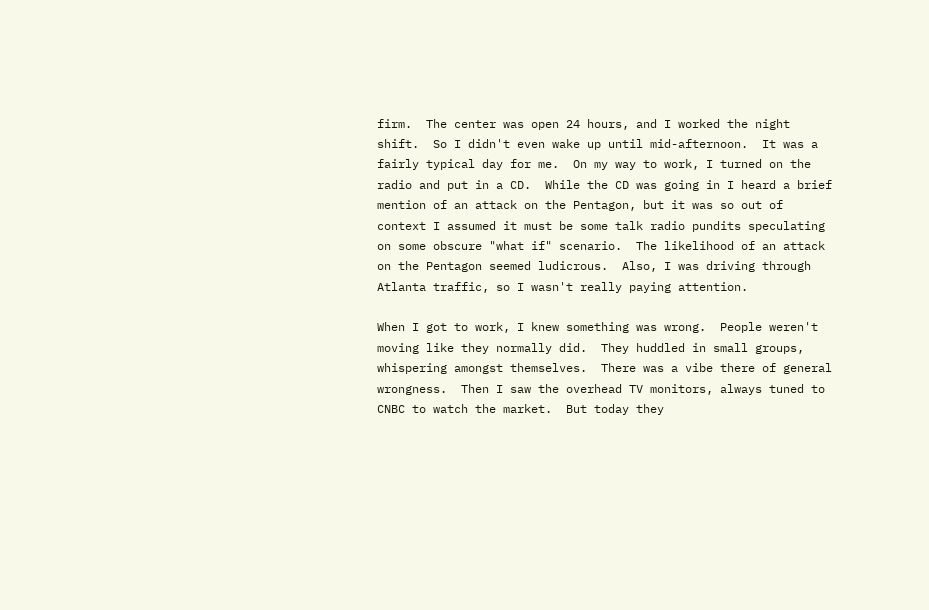firm.  The center was open 24 hours, and I worked the night shift.  So I didn't even wake up until mid-afternoon.  It was a fairly typical day for me.  On my way to work, I turned on the radio and put in a CD.  While the CD was going in I heard a brief mention of an attack on the Pentagon, but it was so out of context I assumed it must be some talk radio pundits speculating on some obscure "what if" scenario.  The likelihood of an attack on the Pentagon seemed ludicrous.  Also, I was driving through Atlanta traffic, so I wasn't really paying attention.

When I got to work, I knew something was wrong.  People weren't moving like they normally did.  They huddled in small groups, whispering amongst themselves.  There was a vibe there of general wrongness.  Then I saw the overhead TV monitors, always tuned to CNBC to watch the market.  But today they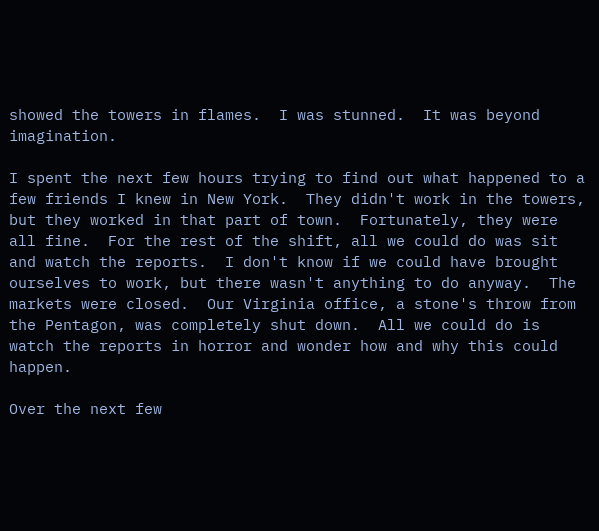showed the towers in flames.  I was stunned.  It was beyond imagination.

I spent the next few hours trying to find out what happened to a few friends I knew in New York.  They didn't work in the towers, but they worked in that part of town.  Fortunately, they were all fine.  For the rest of the shift, all we could do was sit and watch the reports.  I don't know if we could have brought ourselves to work, but there wasn't anything to do anyway.  The markets were closed.  Our Virginia office, a stone's throw from the Pentagon, was completely shut down.  All we could do is watch the reports in horror and wonder how and why this could happen.

Over the next few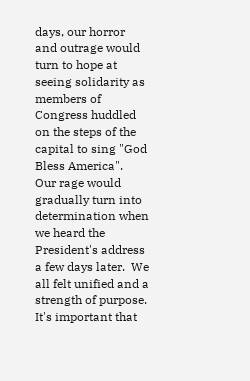days, our horror and outrage would turn to hope at seeing solidarity as members of Congress huddled on the steps of the capital to sing "God Bless America".  Our rage would gradually turn into determination when we heard the President's address a few days later.  We all felt unified and a strength of purpose.  It's important that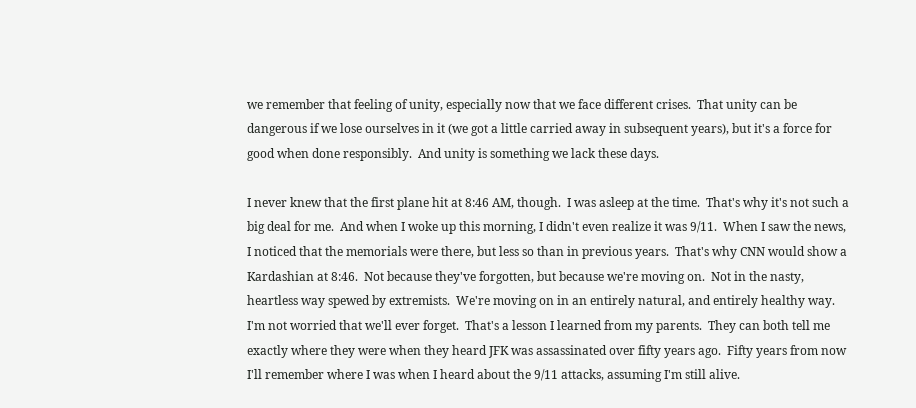we remember that feeling of unity, especially now that we face different crises.  That unity can be dangerous if we lose ourselves in it (we got a little carried away in subsequent years), but it's a force for good when done responsibly.  And unity is something we lack these days.

I never knew that the first plane hit at 8:46 AM, though.  I was asleep at the time.  That's why it's not such a big deal for me.  And when I woke up this morning, I didn't even realize it was 9/11.  When I saw the news, I noticed that the memorials were there, but less so than in previous years.  That's why CNN would show a Kardashian at 8:46.  Not because they've forgotten, but because we're moving on.  Not in the nasty, heartless way spewed by extremists.  We're moving on in an entirely natural, and entirely healthy way.  I'm not worried that we'll ever forget.  That's a lesson I learned from my parents.  They can both tell me exactly where they were when they heard JFK was assassinated over fifty years ago.  Fifty years from now I'll remember where I was when I heard about the 9/11 attacks, assuming I'm still alive.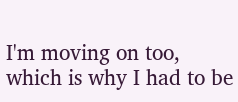I'm moving on too, which is why I had to be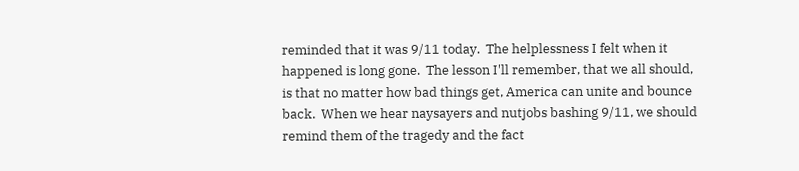reminded that it was 9/11 today.  The helplessness I felt when it happened is long gone.  The lesson I'll remember, that we all should, is that no matter how bad things get, America can unite and bounce back.  When we hear naysayers and nutjobs bashing 9/11, we should remind them of the tragedy and the fact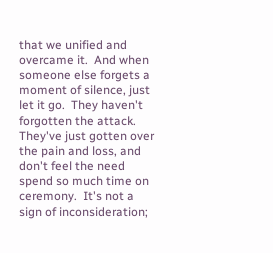that we unified and overcame it.  And when someone else forgets a moment of silence, just let it go.  They haven't forgotten the attack.  They've just gotten over the pain and loss, and don't feel the need spend so much time on ceremony.  It's not a sign of inconsideration;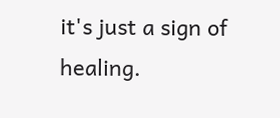it's just a sign of healing.